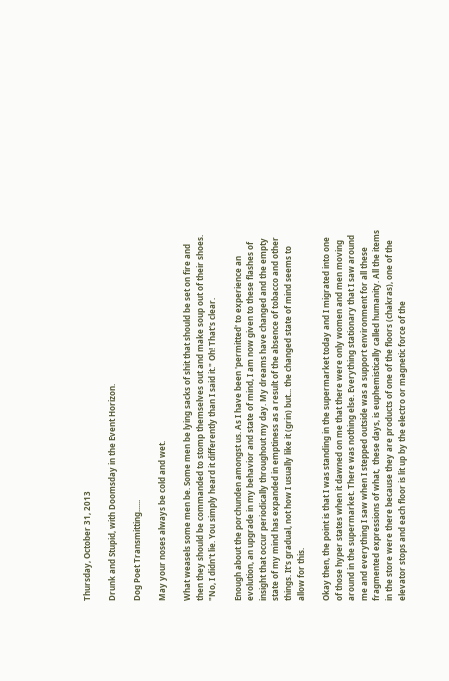Thursday, October 31, 2013

Drunk and Stupid, with Doomsday in the Event Horizon.

Dog Poet Transmitting......

May your noses always be cold and wet.

What weasels some men be. Some men be lying sacks of shit that should be set on fire and then they should be commanded to stomp themselves out and make soup out of their shoes. "No, I didn't lie. You simply heard it differently than I said it." Oh! That's clear.

Enough about the porchunden amongst us. As I have been 'permitted' to experience an evolution, an upgrade in my behavior and state of mind, I am now given to these flashes of insight that occur periodically throughout my day. My dreams have changed and the empty state of my mind has expanded in emptiness as a result of the absence of tobacco and other things. It's gradual, not how I usually like it (grin) but... the changed state of mind seems to allow for this.

Okay then, the point is that I was standing in the supermarket today and I migrated into one of those hyper states when it dawned on me that there were only women and men moving around in the supermarket. There was nothing else. Everything stationary that I saw around me and everything I saw when I stepped outside was a support environment for all these fragmented expressions of what,  these days, is euphemistically called humanity. All the items in the store were there because they are products of one of the floors (chakras), one of the elevator stops and each floor is lit up by the electro or magnetic force of the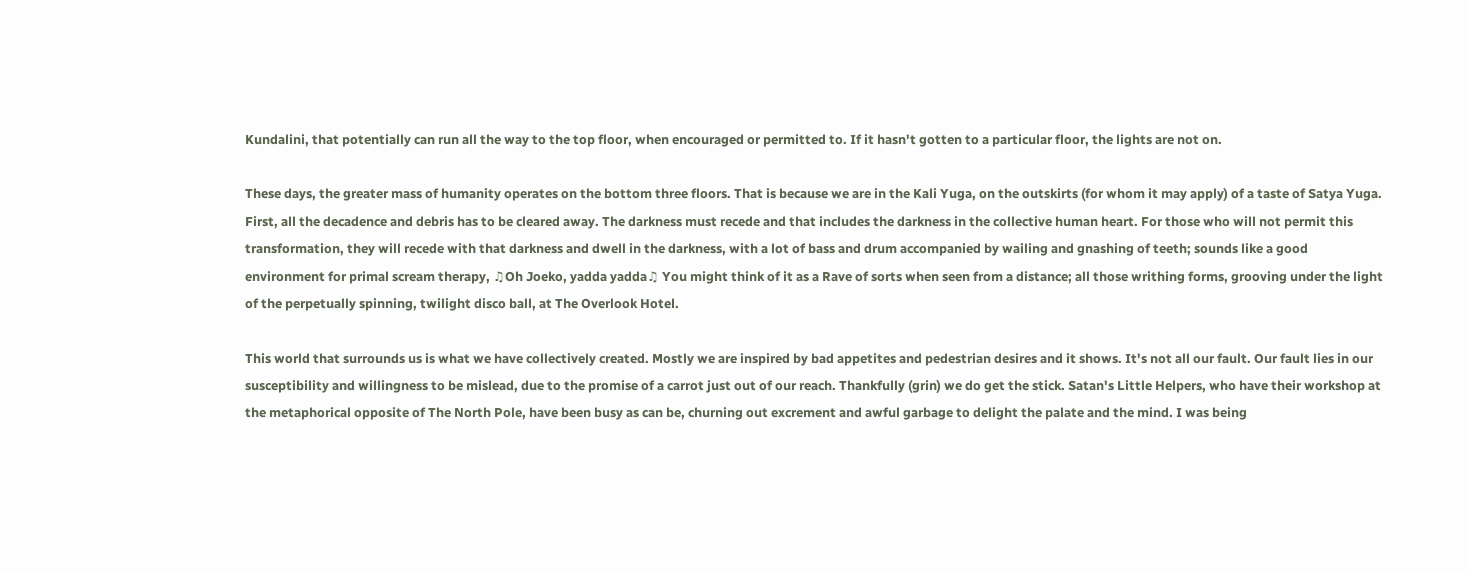Kundalini, that potentially can run all the way to the top floor, when encouraged or permitted to. If it hasn't gotten to a particular floor, the lights are not on.

These days, the greater mass of humanity operates on the bottom three floors. That is because we are in the Kali Yuga, on the outskirts (for whom it may apply) of a taste of Satya Yuga. First, all the decadence and debris has to be cleared away. The darkness must recede and that includes the darkness in the collective human heart. For those who will not permit this transformation, they will recede with that darkness and dwell in the darkness, with a lot of bass and drum accompanied by wailing and gnashing of teeth; sounds like a good environment for primal scream therapy, ♫Oh Joeko, yadda yadda♫ You might think of it as a Rave of sorts when seen from a distance; all those writhing forms, grooving under the light of the perpetually spinning, twilight disco ball, at The Overlook Hotel.

This world that surrounds us is what we have collectively created. Mostly we are inspired by bad appetites and pedestrian desires and it shows. It's not all our fault. Our fault lies in our susceptibility and willingness to be mislead, due to the promise of a carrot just out of our reach. Thankfully (grin) we do get the stick. Satan's Little Helpers, who have their workshop at the metaphorical opposite of The North Pole, have been busy as can be, churning out excrement and awful garbage to delight the palate and the mind. I was being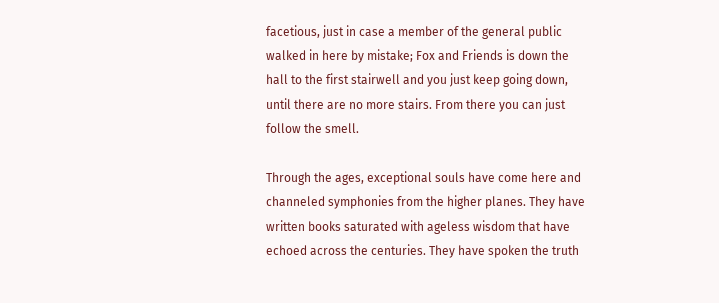facetious, just in case a member of the general public walked in here by mistake; Fox and Friends is down the hall to the first stairwell and you just keep going down, until there are no more stairs. From there you can just follow the smell.

Through the ages, exceptional souls have come here and channeled symphonies from the higher planes. They have written books saturated with ageless wisdom that have echoed across the centuries. They have spoken the truth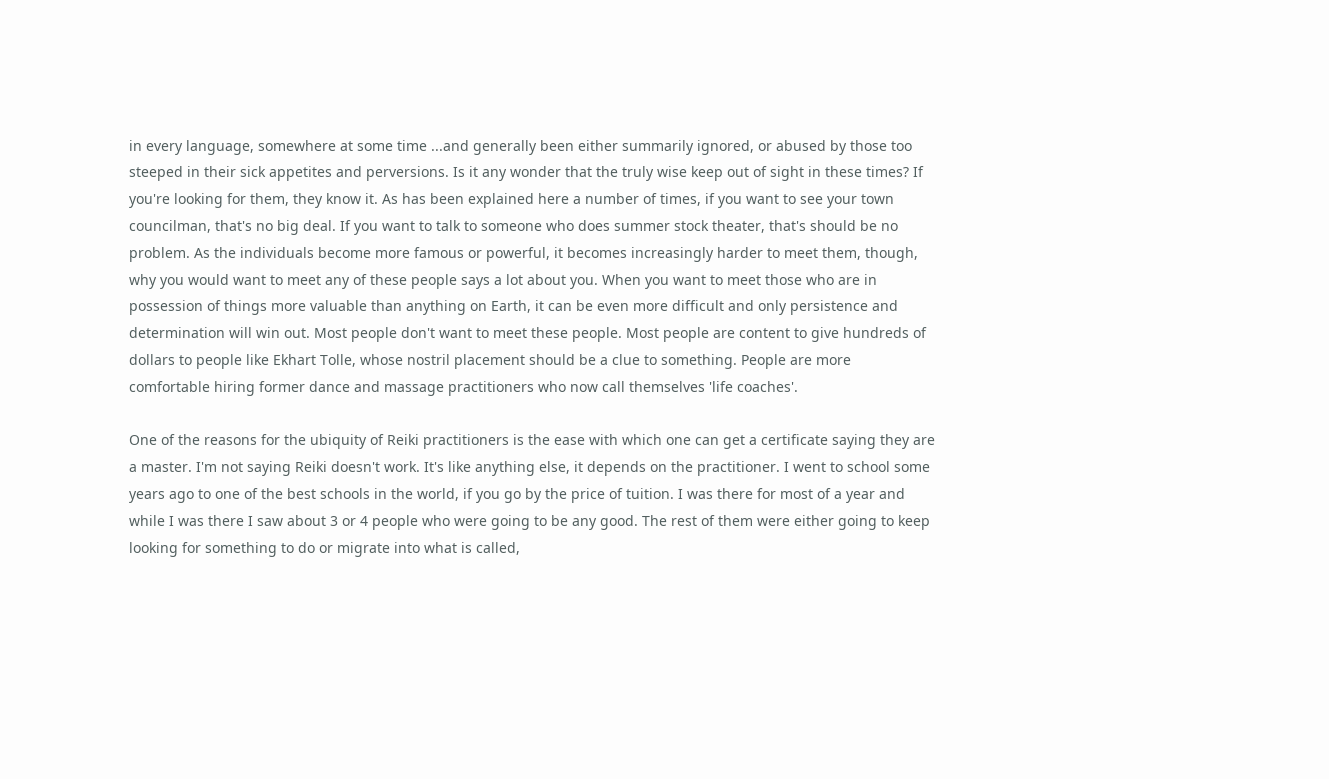in every language, somewhere at some time ...and generally been either summarily ignored, or abused by those too steeped in their sick appetites and perversions. Is it any wonder that the truly wise keep out of sight in these times? If you're looking for them, they know it. As has been explained here a number of times, if you want to see your town councilman, that's no big deal. If you want to talk to someone who does summer stock theater, that's should be no problem. As the individuals become more famous or powerful, it becomes increasingly harder to meet them, though, why you would want to meet any of these people says a lot about you. When you want to meet those who are in possession of things more valuable than anything on Earth, it can be even more difficult and only persistence and determination will win out. Most people don't want to meet these people. Most people are content to give hundreds of dollars to people like Ekhart Tolle, whose nostril placement should be a clue to something. People are more comfortable hiring former dance and massage practitioners who now call themselves 'life coaches'.

One of the reasons for the ubiquity of Reiki practitioners is the ease with which one can get a certificate saying they are a master. I'm not saying Reiki doesn't work. It's like anything else, it depends on the practitioner. I went to school some years ago to one of the best schools in the world, if you go by the price of tuition. I was there for most of a year and while I was there I saw about 3 or 4 people who were going to be any good. The rest of them were either going to keep looking for something to do or migrate into what is called,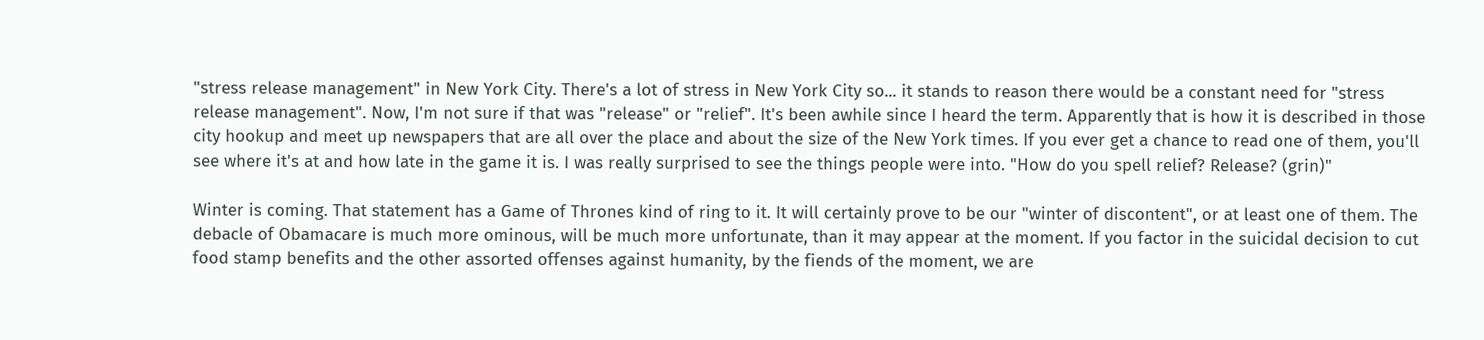"stress release management" in New York City. There's a lot of stress in New York City so... it stands to reason there would be a constant need for "stress release management". Now, I'm not sure if that was "release" or "relief". It's been awhile since I heard the term. Apparently that is how it is described in those city hookup and meet up newspapers that are all over the place and about the size of the New York times. If you ever get a chance to read one of them, you'll see where it's at and how late in the game it is. I was really surprised to see the things people were into. "How do you spell relief? Release? (grin)"

Winter is coming. That statement has a Game of Thrones kind of ring to it. It will certainly prove to be our "winter of discontent", or at least one of them. The debacle of Obamacare is much more ominous, will be much more unfortunate, than it may appear at the moment. If you factor in the suicidal decision to cut food stamp benefits and the other assorted offenses against humanity, by the fiends of the moment, we are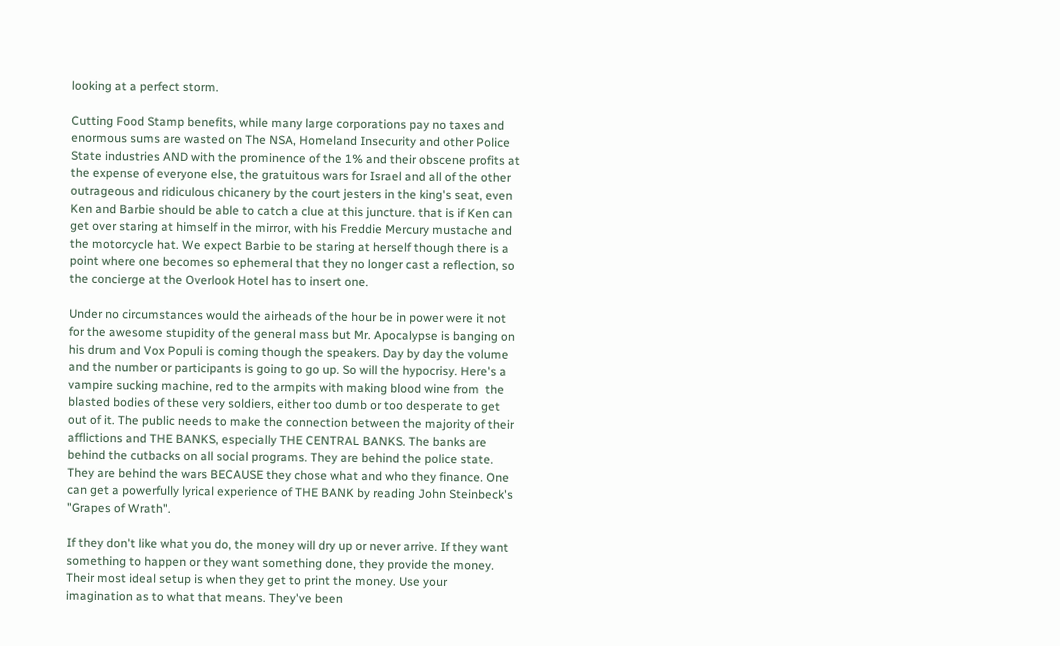looking at a perfect storm.

Cutting Food Stamp benefits, while many large corporations pay no taxes and enormous sums are wasted on The NSA, Homeland Insecurity and other Police State industries AND with the prominence of the 1% and their obscene profits at the expense of everyone else, the gratuitous wars for Israel and all of the other outrageous and ridiculous chicanery by the court jesters in the king's seat, even Ken and Barbie should be able to catch a clue at this juncture. that is if Ken can get over staring at himself in the mirror, with his Freddie Mercury mustache and the motorcycle hat. We expect Barbie to be staring at herself though there is a point where one becomes so ephemeral that they no longer cast a reflection, so the concierge at the Overlook Hotel has to insert one.

Under no circumstances would the airheads of the hour be in power were it not for the awesome stupidity of the general mass but Mr. Apocalypse is banging on his drum and Vox Populi is coming though the speakers. Day by day the volume and the number or participants is going to go up. So will the hypocrisy. Here's a vampire sucking machine, red to the armpits with making blood wine from  the blasted bodies of these very soldiers, either too dumb or too desperate to get out of it. The public needs to make the connection between the majority of their afflictions and THE BANKS, especially THE CENTRAL BANKS. The banks are behind the cutbacks on all social programs. They are behind the police state. They are behind the wars BECAUSE they chose what and who they finance. One can get a powerfully lyrical experience of THE BANK by reading John Steinbeck's "Grapes of Wrath".

If they don't like what you do, the money will dry up or never arrive. If they want something to happen or they want something done, they provide the money. Their most ideal setup is when they get to print the money. Use your imagination as to what that means. They've been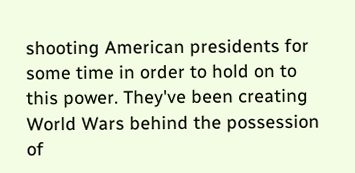shooting American presidents for some time in order to hold on to this power. They've been creating World Wars behind the possession of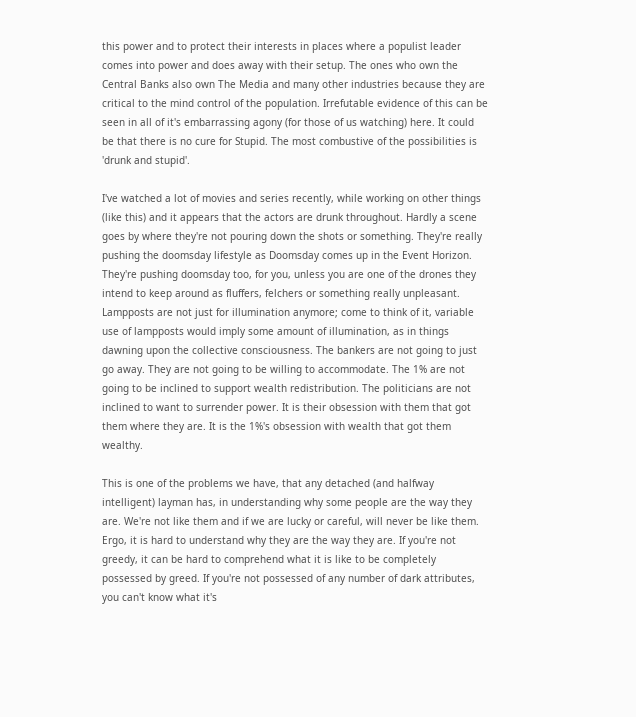this power and to protect their interests in places where a populist leader comes into power and does away with their setup. The ones who own the Central Banks also own The Media and many other industries because they are critical to the mind control of the population. Irrefutable evidence of this can be seen in all of it's embarrassing agony (for those of us watching) here. It could be that there is no cure for Stupid. The most combustive of the possibilities is 'drunk and stupid'.

I've watched a lot of movies and series recently, while working on other things (like this) and it appears that the actors are drunk throughout. Hardly a scene goes by where they're not pouring down the shots or something. They're really pushing the doomsday lifestyle as Doomsday comes up in the Event Horizon. They're pushing doomsday too, for you, unless you are one of the drones they intend to keep around as fluffers, felchers or something really unpleasant. Lampposts are not just for illumination anymore; come to think of it, variable use of lampposts would imply some amount of illumination, as in things dawning upon the collective consciousness. The bankers are not going to just go away. They are not going to be willing to accommodate. The 1% are not going to be inclined to support wealth redistribution. The politicians are not inclined to want to surrender power. It is their obsession with them that got them where they are. It is the 1%'s obsession with wealth that got them wealthy.

This is one of the problems we have, that any detached (and halfway intelligent) layman has, in understanding why some people are the way they are. We're not like them and if we are lucky or careful, will never be like them. Ergo, it is hard to understand why they are the way they are. If you're not greedy, it can be hard to comprehend what it is like to be completely possessed by greed. If you're not possessed of any number of dark attributes, you can't know what it's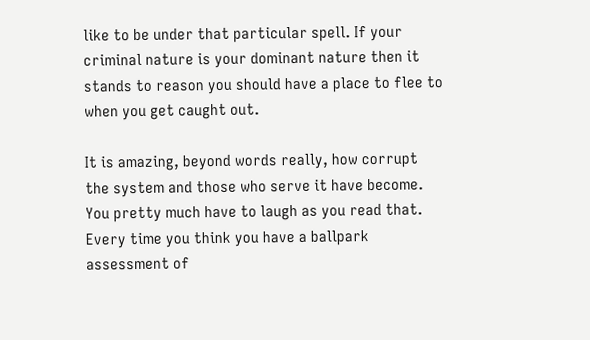like to be under that particular spell. If your criminal nature is your dominant nature then it stands to reason you should have a place to flee to when you get caught out.

It is amazing, beyond words really, how corrupt the system and those who serve it have become. You pretty much have to laugh as you read that. Every time you think you have a ballpark assessment of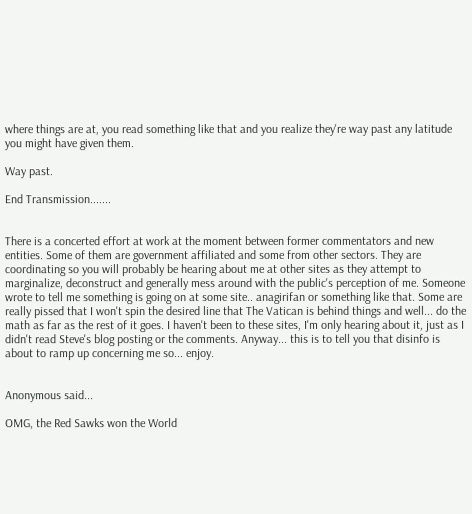where things are at, you read something like that and you realize they're way past any latitude you might have given them.

Way past.

End Transmission.......


There is a concerted effort at work at the moment between former commentators and new entities. Some of them are government affiliated and some from other sectors. They are coordinating so you will probably be hearing about me at other sites as they attempt to marginalize, deconstruct and generally mess around with the public's perception of me. Someone wrote to tell me something is going on at some site.. anagirifan or something like that. Some are really pissed that I won't spin the desired line that The Vatican is behind things and well... do the math as far as the rest of it goes. I haven't been to these sites, I'm only hearing about it, just as I didn't read Steve's blog posting or the comments. Anyway... this is to tell you that disinfo is about to ramp up concerning me so... enjoy.


Anonymous said...

OMG, the Red Sawks won the World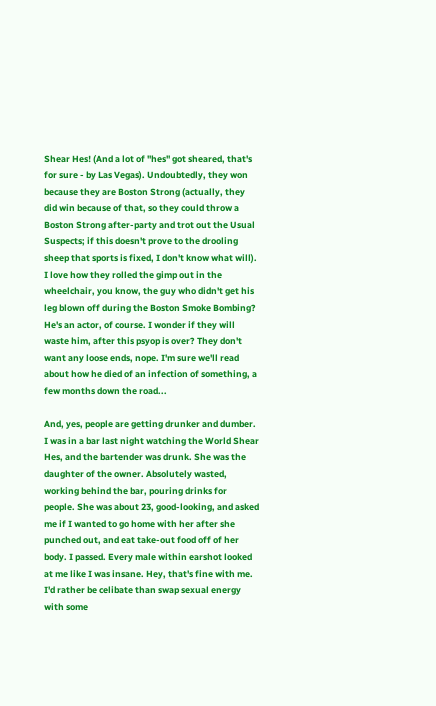Shear Hes! (And a lot of "hes" got sheared, that's for sure - by Las Vegas). Undoubtedly, they won because they are Boston Strong (actually, they did win because of that, so they could throw a Boston Strong after-party and trot out the Usual Suspects; if this doesn't prove to the drooling sheep that sports is fixed, I don't know what will). I love how they rolled the gimp out in the wheelchair, you know, the guy who didn't get his leg blown off during the Boston Smoke Bombing? He's an actor, of course. I wonder if they will waste him, after this psyop is over? They don't want any loose ends, nope. I'm sure we'll read about how he died of an infection of something, a few months down the road...

And, yes, people are getting drunker and dumber. I was in a bar last night watching the World Shear Hes, and the bartender was drunk. She was the daughter of the owner. Absolutely wasted, working behind the bar, pouring drinks for people. She was about 23, good-looking, and asked me if I wanted to go home with her after she punched out, and eat take-out food off of her body. I passed. Every male within earshot looked at me like I was insane. Hey, that's fine with me. I'd rather be celibate than swap sexual energy with some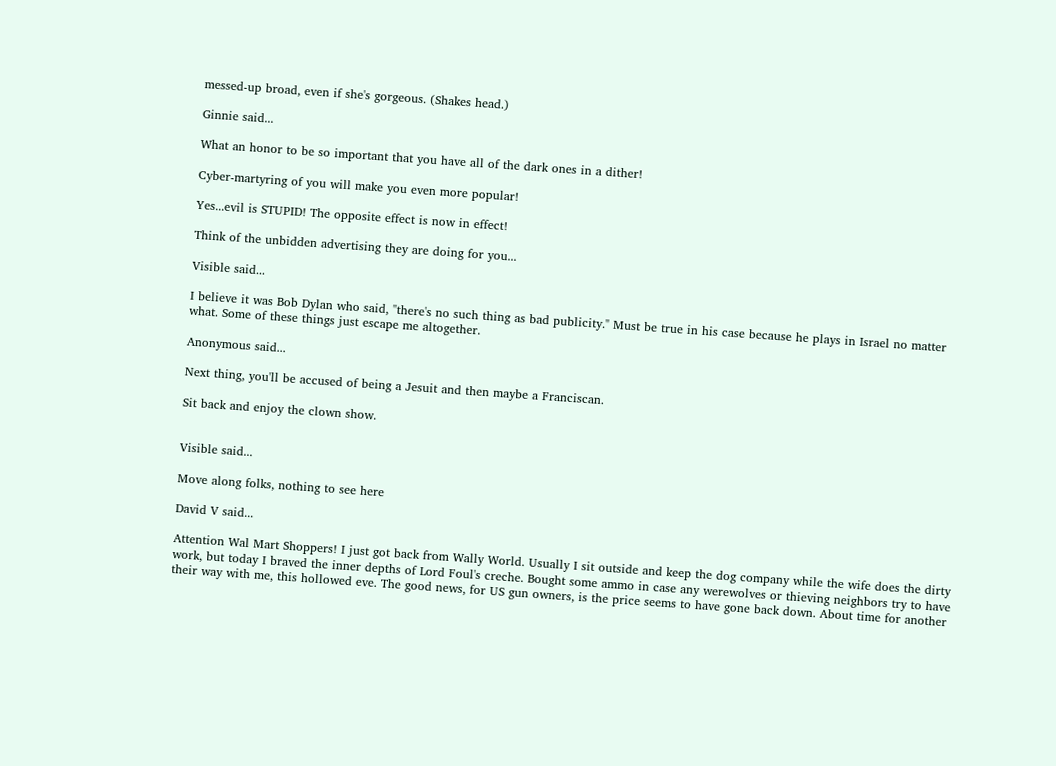messed-up broad, even if she's gorgeous. (Shakes head.)

Ginnie said...

What an honor to be so important that you have all of the dark ones in a dither!

Cyber-martyring of you will make you even more popular!

Yes...evil is STUPID! The opposite effect is now in effect!

Think of the unbidden advertising they are doing for you...

Visible said...

I believe it was Bob Dylan who said, "there's no such thing as bad publicity." Must be true in his case because he plays in Israel no matter what. Some of these things just escape me altogether.

Anonymous said...

Next thing, you'll be accused of being a Jesuit and then maybe a Franciscan.

Sit back and enjoy the clown show.


Visible said...

Move along folks, nothing to see here

David V said...

Attention Wal Mart Shoppers! I just got back from Wally World. Usually I sit outside and keep the dog company while the wife does the dirty work, but today I braved the inner depths of Lord Foul's creche. Bought some ammo in case any werewolves or thieving neighbors try to have their way with me, this hollowed eve. The good news, for US gun owners, is the price seems to have gone back down. About time for another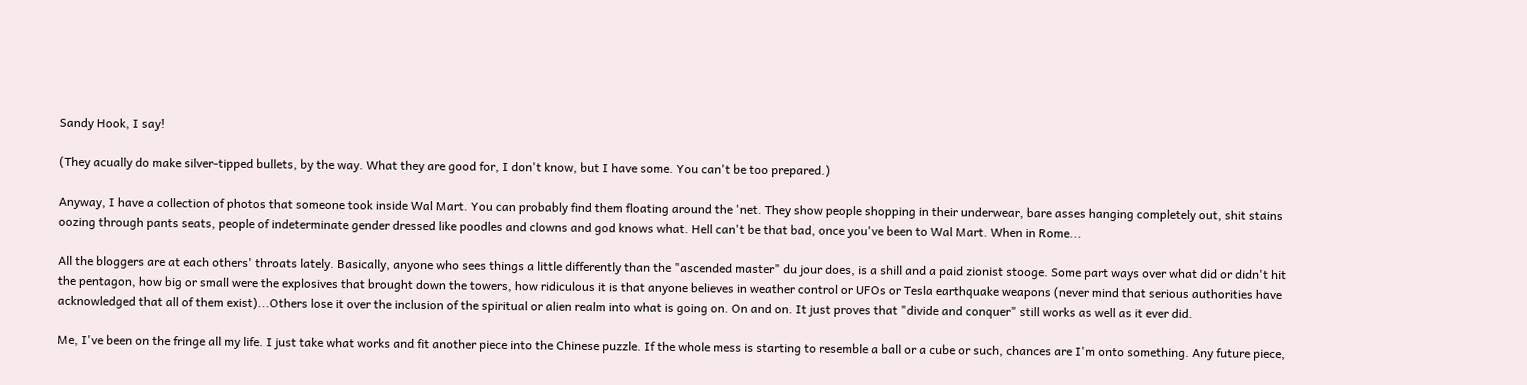Sandy Hook, I say!

(They acually do make silver-tipped bullets, by the way. What they are good for, I don't know, but I have some. You can't be too prepared.)

Anyway, I have a collection of photos that someone took inside Wal Mart. You can probably find them floating around the 'net. They show people shopping in their underwear, bare asses hanging completely out, shit stains oozing through pants seats, people of indeterminate gender dressed like poodles and clowns and god knows what. Hell can't be that bad, once you've been to Wal Mart. When in Rome...

All the bloggers are at each others' throats lately. Basically, anyone who sees things a little differently than the "ascended master" du jour does, is a shill and a paid zionist stooge. Some part ways over what did or didn't hit the pentagon, how big or small were the explosives that brought down the towers, how ridiculous it is that anyone believes in weather control or UFOs or Tesla earthquake weapons (never mind that serious authorities have acknowledged that all of them exist)...Others lose it over the inclusion of the spiritual or alien realm into what is going on. On and on. It just proves that "divide and conquer" still works as well as it ever did.

Me, I've been on the fringe all my life. I just take what works and fit another piece into the Chinese puzzle. If the whole mess is starting to resemble a ball or a cube or such, chances are I'm onto something. Any future piece,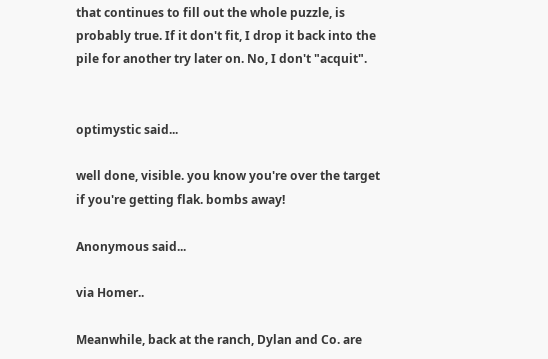that continues to fill out the whole puzzle, is probably true. If it don't fit, I drop it back into the pile for another try later on. No, I don't "acquit".


optimystic said...

well done, visible. you know you're over the target if you're getting flak. bombs away!

Anonymous said...

via Homer..

Meanwhile, back at the ranch, Dylan and Co. are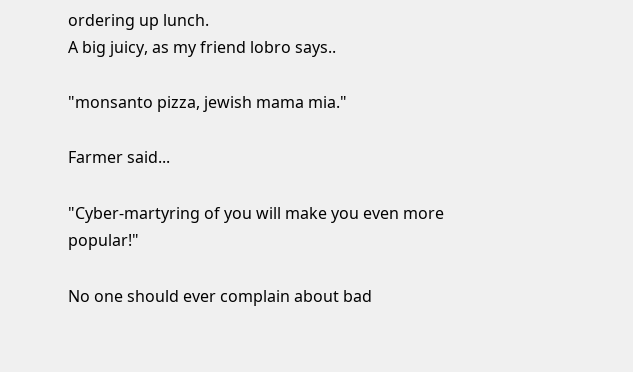ordering up lunch.
A big juicy, as my friend lobro says..

"monsanto pizza, jewish mama mia."

Farmer said...

"Cyber-martyring of you will make you even more popular!"

No one should ever complain about bad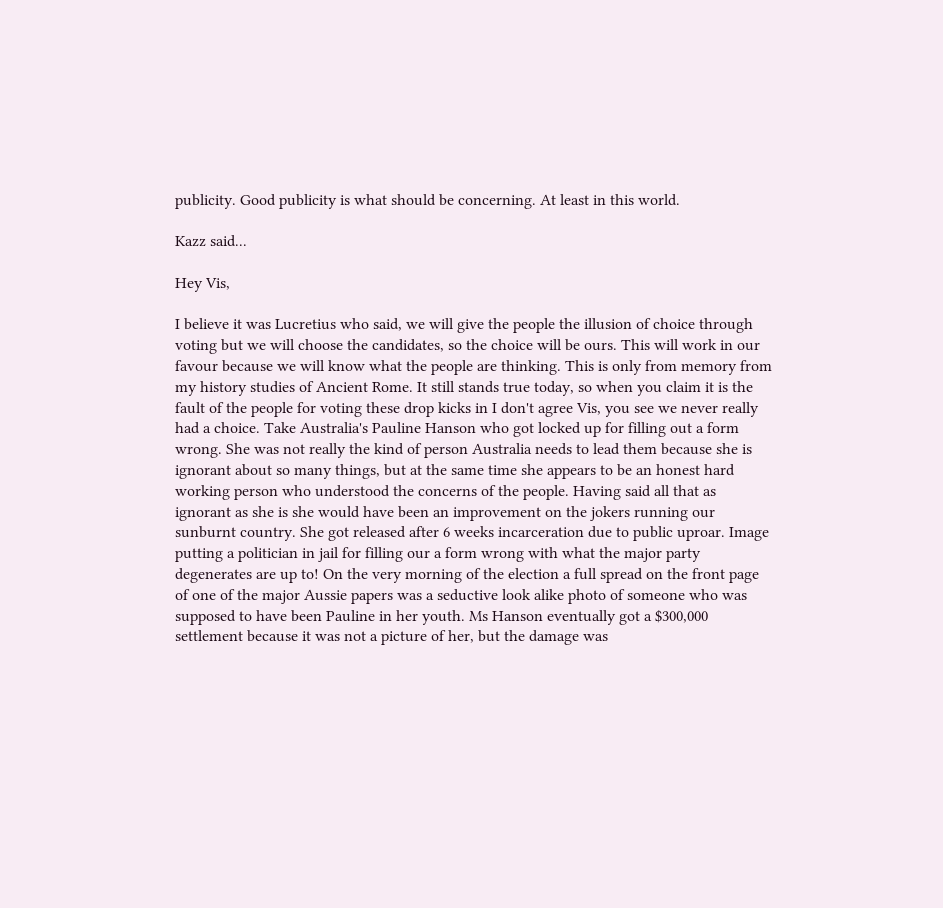publicity. Good publicity is what should be concerning. At least in this world.

Kazz said...

Hey Vis,

I believe it was Lucretius who said, we will give the people the illusion of choice through voting but we will choose the candidates, so the choice will be ours. This will work in our favour because we will know what the people are thinking. This is only from memory from my history studies of Ancient Rome. It still stands true today, so when you claim it is the fault of the people for voting these drop kicks in I don't agree Vis, you see we never really had a choice. Take Australia's Pauline Hanson who got locked up for filling out a form wrong. She was not really the kind of person Australia needs to lead them because she is ignorant about so many things, but at the same time she appears to be an honest hard working person who understood the concerns of the people. Having said all that as ignorant as she is she would have been an improvement on the jokers running our sunburnt country. She got released after 6 weeks incarceration due to public uproar. Image putting a politician in jail for filling our a form wrong with what the major party degenerates are up to! On the very morning of the election a full spread on the front page of one of the major Aussie papers was a seductive look alike photo of someone who was supposed to have been Pauline in her youth. Ms Hanson eventually got a $300,000 settlement because it was not a picture of her, but the damage was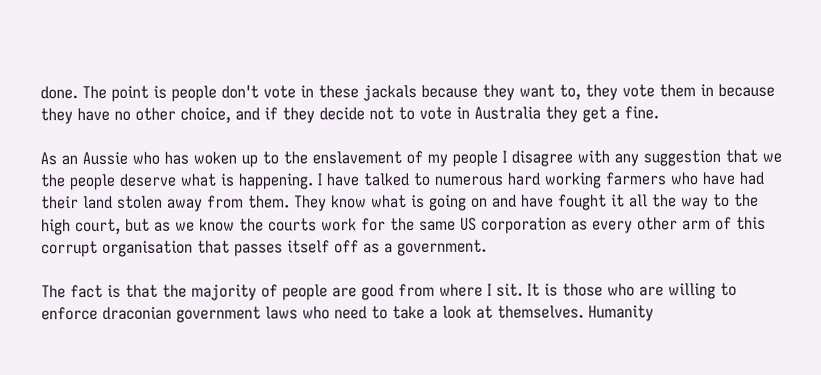done. The point is people don't vote in these jackals because they want to, they vote them in because they have no other choice, and if they decide not to vote in Australia they get a fine.

As an Aussie who has woken up to the enslavement of my people I disagree with any suggestion that we the people deserve what is happening. I have talked to numerous hard working farmers who have had their land stolen away from them. They know what is going on and have fought it all the way to the high court, but as we know the courts work for the same US corporation as every other arm of this corrupt organisation that passes itself off as a government.

The fact is that the majority of people are good from where I sit. It is those who are willing to enforce draconian government laws who need to take a look at themselves. Humanity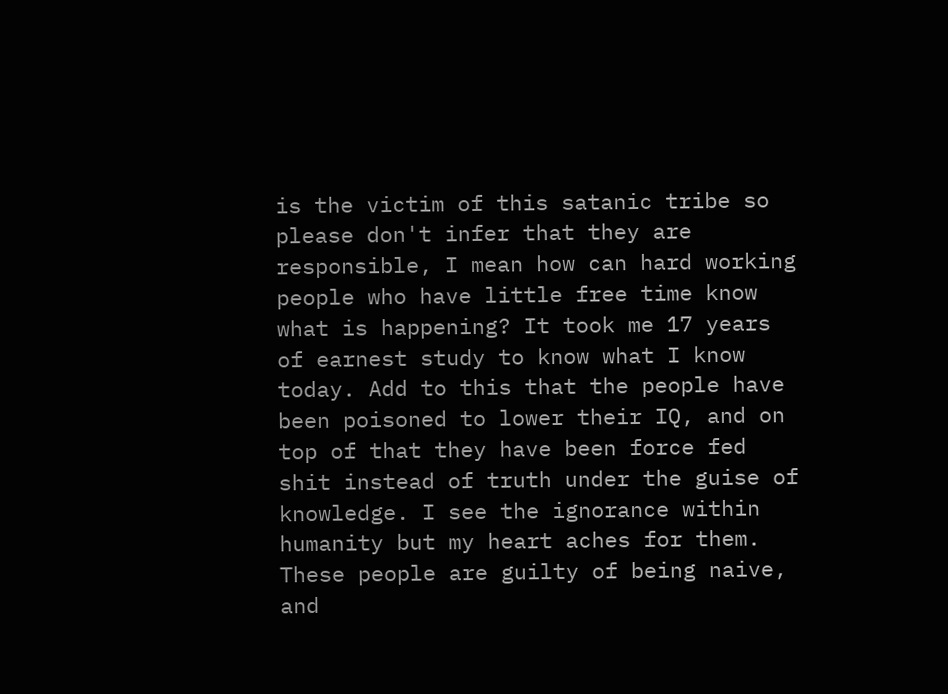is the victim of this satanic tribe so please don't infer that they are responsible, I mean how can hard working people who have little free time know what is happening? It took me 17 years of earnest study to know what I know today. Add to this that the people have been poisoned to lower their IQ, and on top of that they have been force fed shit instead of truth under the guise of knowledge. I see the ignorance within humanity but my heart aches for them. These people are guilty of being naive, and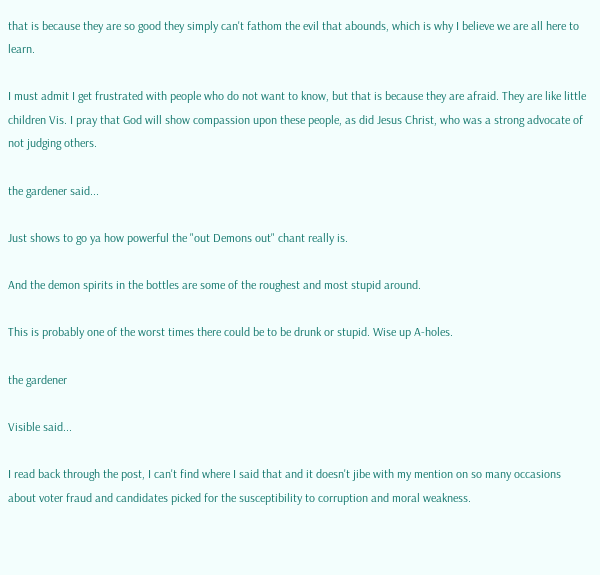that is because they are so good they simply can't fathom the evil that abounds, which is why I believe we are all here to learn.

I must admit I get frustrated with people who do not want to know, but that is because they are afraid. They are like little children Vis. I pray that God will show compassion upon these people, as did Jesus Christ, who was a strong advocate of not judging others.

the gardener said...

Just shows to go ya how powerful the "out Demons out" chant really is.

And the demon spirits in the bottles are some of the roughest and most stupid around.

This is probably one of the worst times there could be to be drunk or stupid. Wise up A-holes.

the gardener

Visible said...

I read back through the post, I can't find where I said that and it doesn't jibe with my mention on so many occasions about voter fraud and candidates picked for the susceptibility to corruption and moral weakness.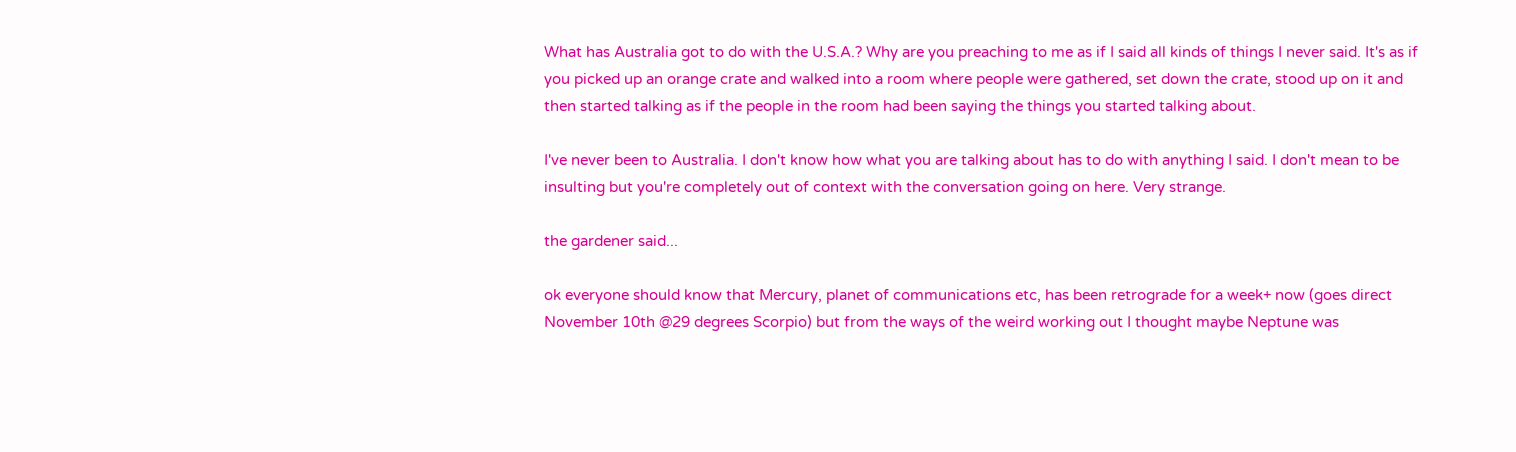What has Australia got to do with the U.S.A.? Why are you preaching to me as if I said all kinds of things I never said. It's as if you picked up an orange crate and walked into a room where people were gathered, set down the crate, stood up on it and then started talking as if the people in the room had been saying the things you started talking about.

I've never been to Australia. I don't know how what you are talking about has to do with anything I said. I don't mean to be insulting but you're completely out of context with the conversation going on here. Very strange.

the gardener said...

ok everyone should know that Mercury, planet of communications etc, has been retrograde for a week+ now (goes direct November 10th @29 degrees Scorpio) but from the ways of the weird working out I thought maybe Neptune was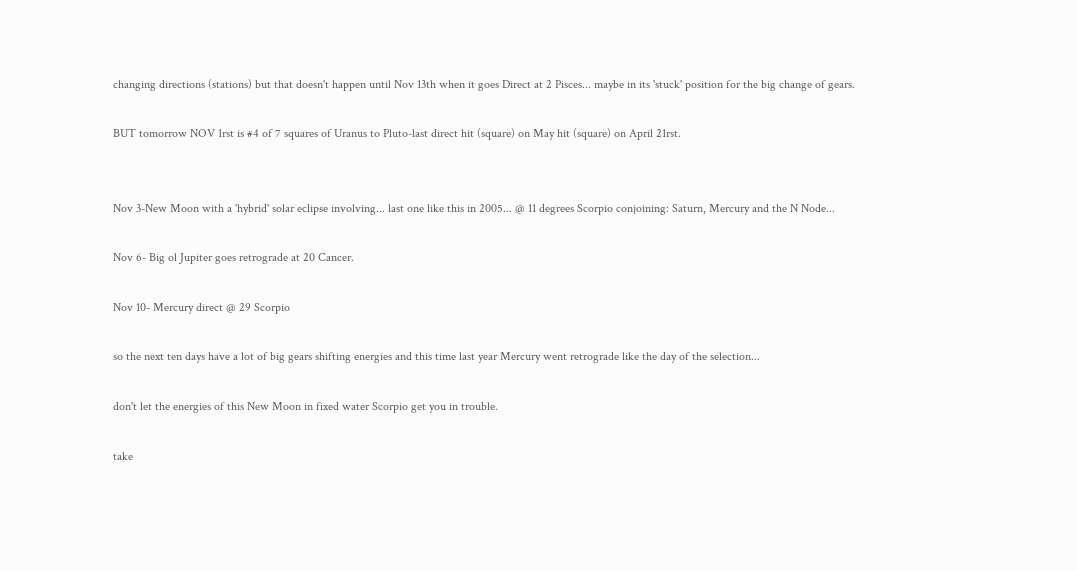changing directions (stations) but that doesn't happen until Nov 13th when it goes Direct at 2 Pisces... maybe in its 'stuck' position for the big change of gears.

BUT tomorrow NOV 1rst is #4 of 7 squares of Uranus to Pluto-last direct hit (square) on May hit (square) on April 21rst.


Nov 3-New Moon with a 'hybrid' solar eclipse involving... last one like this in 2005... @ 11 degrees Scorpio conjoining: Saturn, Mercury and the N Node...

Nov 6- Big ol Jupiter goes retrograde at 20 Cancer.

Nov 10- Mercury direct @ 29 Scorpio

so the next ten days have a lot of big gears shifting energies and this time last year Mercury went retrograde like the day of the selection...

don't let the energies of this New Moon in fixed water Scorpio get you in trouble.

take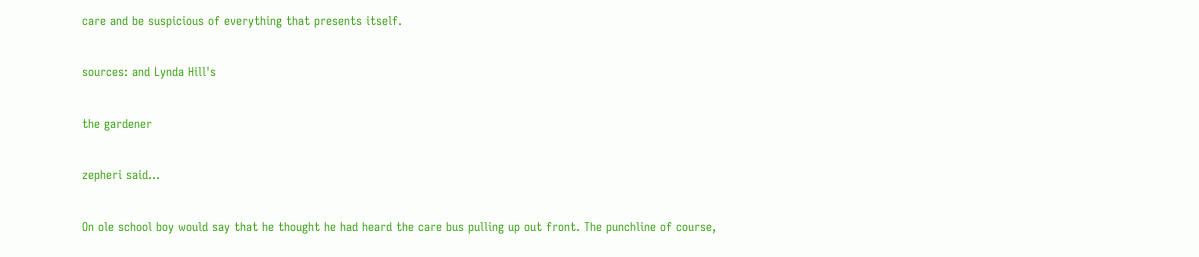care and be suspicious of everything that presents itself.

sources: and Lynda Hill's

the gardener

zepheri said...

On ole school boy would say that he thought he had heard the care bus pulling up out front. The punchline of course,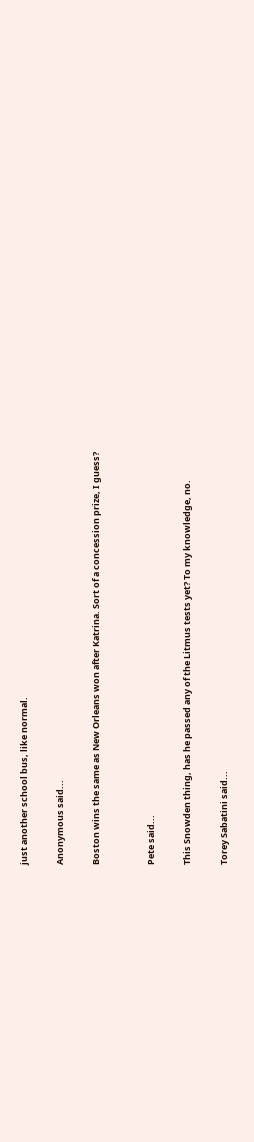just another school bus, like normal.

Anonymous said...

Boston wins the same as New Orleans won after Katrina. Sort of a concession prize, I guess?


Pete said...

This Snowden thing, has he passed any of the Litmus tests yet? To my knowledge, no.

Torey Sabatini said...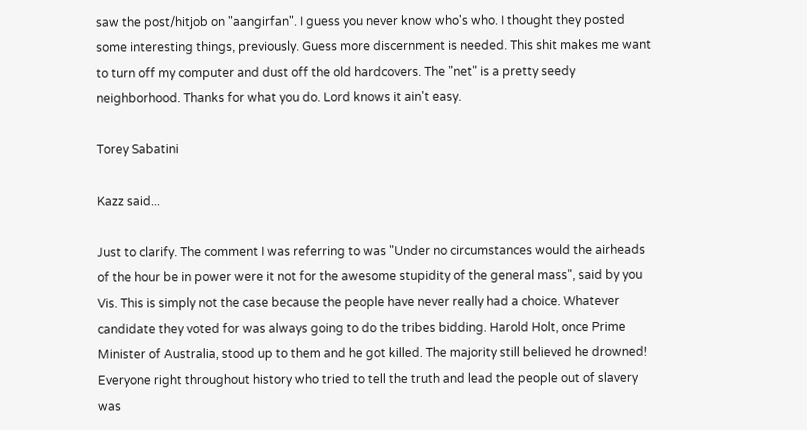saw the post/hitjob on "aangirfan". I guess you never know who's who. I thought they posted some interesting things, previously. Guess more discernment is needed. This shit makes me want to turn off my computer and dust off the old hardcovers. The "net" is a pretty seedy neighborhood. Thanks for what you do. Lord knows it ain't easy.

Torey Sabatini

Kazz said...

Just to clarify. The comment I was referring to was "Under no circumstances would the airheads of the hour be in power were it not for the awesome stupidity of the general mass", said by you Vis. This is simply not the case because the people have never really had a choice. Whatever candidate they voted for was always going to do the tribes bidding. Harold Holt, once Prime Minister of Australia, stood up to them and he got killed. The majority still believed he drowned! Everyone right throughout history who tried to tell the truth and lead the people out of slavery was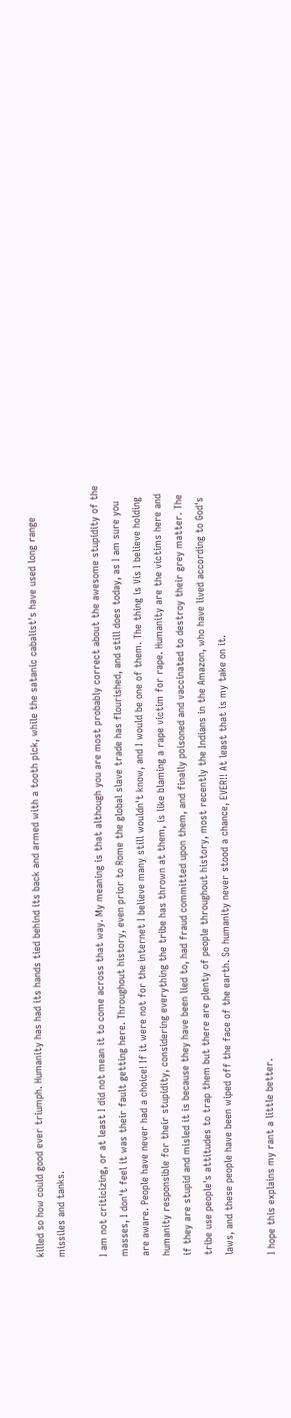killed so how could good ever triumph. Humanity has had its hands tied behind its back and armed with a tooth pick, while the satanic cabalist's have used long range missiles and tanks.

I am not criticizing, or at least I did not mean it to come across that way. My meaning is that although you are most probably correct about the awesome stupidity of the masses, I don't feel it was their fault getting here. Throughout history, even prior to Rome the global slave trade has flourished, and still does today, as I am sure you are aware. People have never had a choice! If it were not for the internet I believe many still wouldn't know, and I would be one of them. The thing is Vis I believe holding humanity responsible for their stupidity, considering everything the tribe has thrown at them, is like blaming a rape victim for rape. Humanity are the victims here and if they are stupid and misled it is because they have been lied to, had fraud committed upon them, and finally poisoned and vaccinated to destroy their grey matter. The tribe use people's attitudes to trap them but there are plenty of people throughout history, most recently the Indians in the Amazon, who have lived according to God's laws, and these people have been wiped off the face of the earth. So humanity never stood a chance, EVER!! At least that is my take on it.

I hope this explains my rant a little better.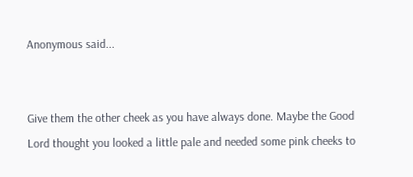Anonymous said...


Give them the other cheek as you have always done. Maybe the Good Lord thought you looked a little pale and needed some pink cheeks to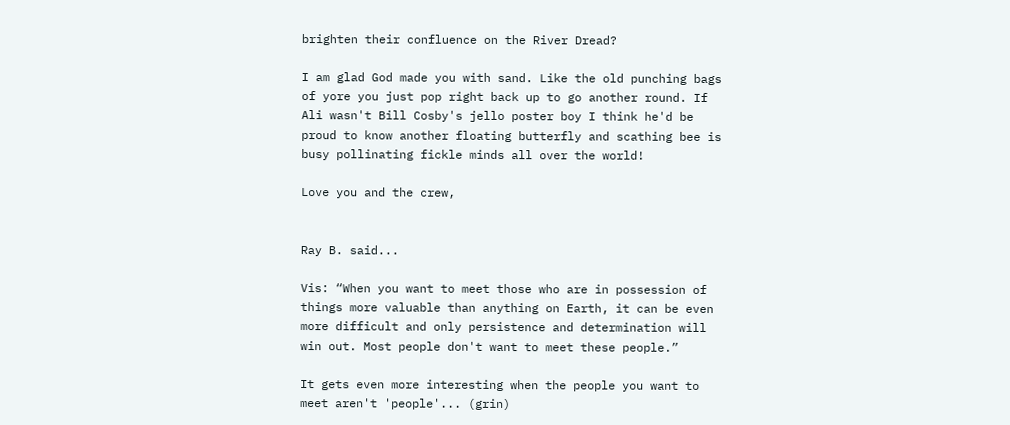brighten their confluence on the River Dread?

I am glad God made you with sand. Like the old punching bags of yore you just pop right back up to go another round. If Ali wasn't Bill Cosby's jello poster boy I think he'd be proud to know another floating butterfly and scathing bee is busy pollinating fickle minds all over the world!

Love you and the crew,


Ray B. said...

Vis: “When you want to meet those who are in possession of things more valuable than anything on Earth, it can be even more difficult and only persistence and determination will win out. Most people don't want to meet these people.”

It gets even more interesting when the people you want to meet aren't 'people'... (grin)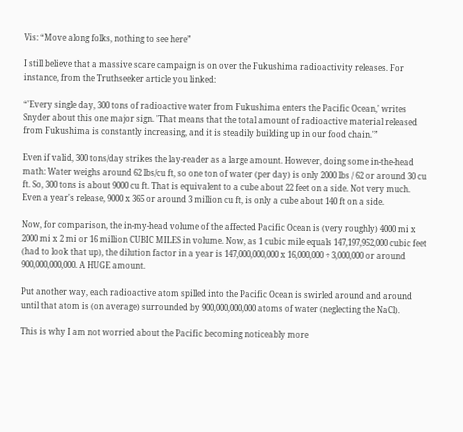Vis: “Move along folks, nothing to see here”

I still believe that a massive scare campaign is on over the Fukushima radioactivity releases. For instance, from the Truthseeker article you linked:

“'Every single day, 300 tons of radioactive water from Fukushima enters the Pacific Ocean,' writes Snyder about this one major sign. 'That means that the total amount of radioactive material released from Fukushima is constantly increasing, and it is steadily building up in our food chain.'”

Even if valid, 300 tons/day strikes the lay-reader as a large amount. However, doing some in-the-head math: Water weighs around 62 lbs/cu ft, so one ton of water (per day) is only 2000 lbs / 62 or around 30 cu ft. So, 300 tons is about 9000 cu ft. That is equivalent to a cube about 22 feet on a side. Not very much. Even a year's release, 9000 x 365 or around 3 million cu ft, is only a cube about 140 ft on a side.

Now, for comparison, the in-my-head volume of the affected Pacific Ocean is (very roughly) 4000 mi x 2000 mi x 2 mi or 16 million CUBIC MILES in volume. Now, as 1 cubic mile equals 147,197,952,000 cubic feet (had to look that up), the dilution factor in a year is 147,000,000,000 x 16,000,000 ÷ 3,000,000 or around 900,000,000,000. A HUGE amount.

Put another way, each radioactive atom spilled into the Pacific Ocean is swirled around and around until that atom is (on average) surrounded by 900,000,000,000 atoms of water (neglecting the NaCl).

This is why I am not worried about the Pacific becoming noticeably more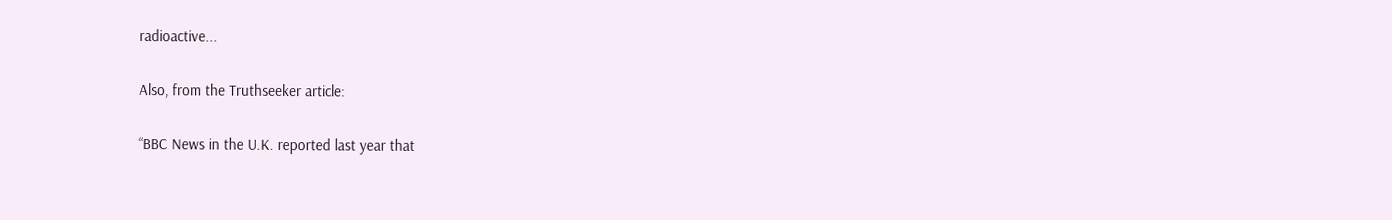radioactive...

Also, from the Truthseeker article:

“BBC News in the U.K. reported last year that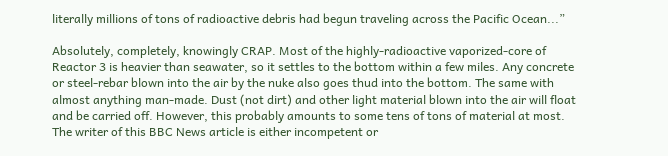literally millions of tons of radioactive debris had begun traveling across the Pacific Ocean...”

Absolutely, completely, knowingly CRAP. Most of the highly-radioactive vaporized-core of Reactor 3 is heavier than seawater, so it settles to the bottom within a few miles. Any concrete or steel-rebar blown into the air by the nuke also goes thud into the bottom. The same with almost anything man-made. Dust (not dirt) and other light material blown into the air will float and be carried off. However, this probably amounts to some tens of tons of material at most. The writer of this BBC News article is either incompetent or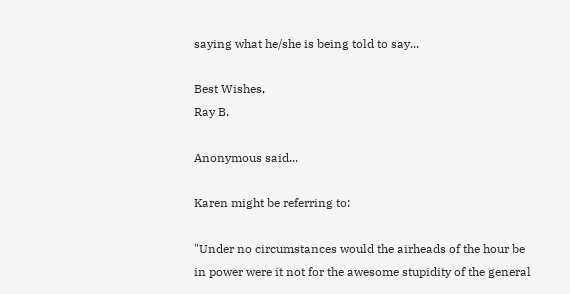saying what he/she is being told to say...

Best Wishes,
Ray B.

Anonymous said...

Karen might be referring to:

"Under no circumstances would the airheads of the hour be in power were it not for the awesome stupidity of the general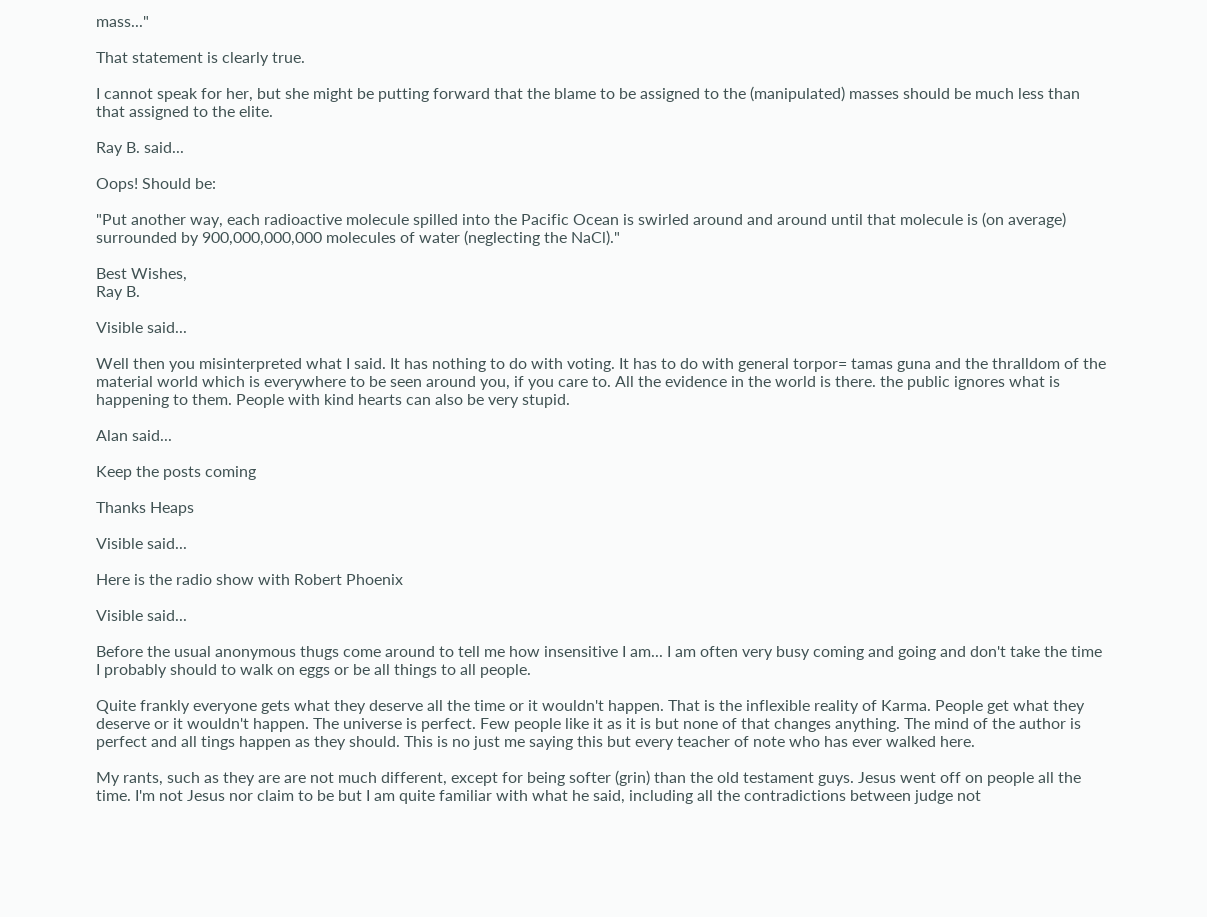mass..."

That statement is clearly true.

I cannot speak for her, but she might be putting forward that the blame to be assigned to the (manipulated) masses should be much less than that assigned to the elite.

Ray B. said...

Oops! Should be:

"Put another way, each radioactive molecule spilled into the Pacific Ocean is swirled around and around until that molecule is (on average) surrounded by 900,000,000,000 molecules of water (neglecting the NaCl)."

Best Wishes,
Ray B.

Visible said...

Well then you misinterpreted what I said. It has nothing to do with voting. It has to do with general torpor= tamas guna and the thralldom of the material world which is everywhere to be seen around you, if you care to. All the evidence in the world is there. the public ignores what is happening to them. People with kind hearts can also be very stupid.

Alan said...

Keep the posts coming

Thanks Heaps

Visible said...

Here is the radio show with Robert Phoenix

Visible said...

Before the usual anonymous thugs come around to tell me how insensitive I am... I am often very busy coming and going and don't take the time I probably should to walk on eggs or be all things to all people.

Quite frankly everyone gets what they deserve all the time or it wouldn't happen. That is the inflexible reality of Karma. People get what they deserve or it wouldn't happen. The universe is perfect. Few people like it as it is but none of that changes anything. The mind of the author is perfect and all tings happen as they should. This is no just me saying this but every teacher of note who has ever walked here.

My rants, such as they are are not much different, except for being softer (grin) than the old testament guys. Jesus went off on people all the time. I'm not Jesus nor claim to be but I am quite familiar with what he said, including all the contradictions between judge not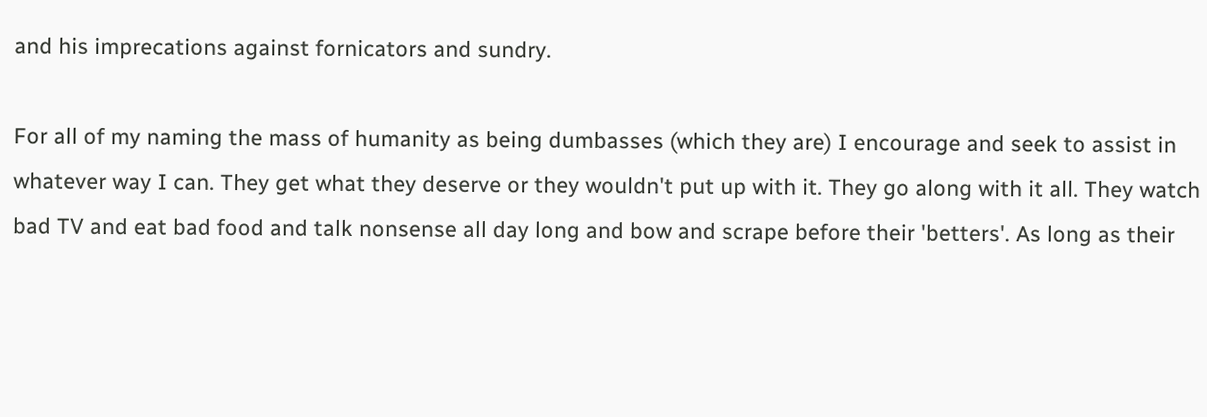and his imprecations against fornicators and sundry.

For all of my naming the mass of humanity as being dumbasses (which they are) I encourage and seek to assist in whatever way I can. They get what they deserve or they wouldn't put up with it. They go along with it all. They watch bad TV and eat bad food and talk nonsense all day long and bow and scrape before their 'betters'. As long as their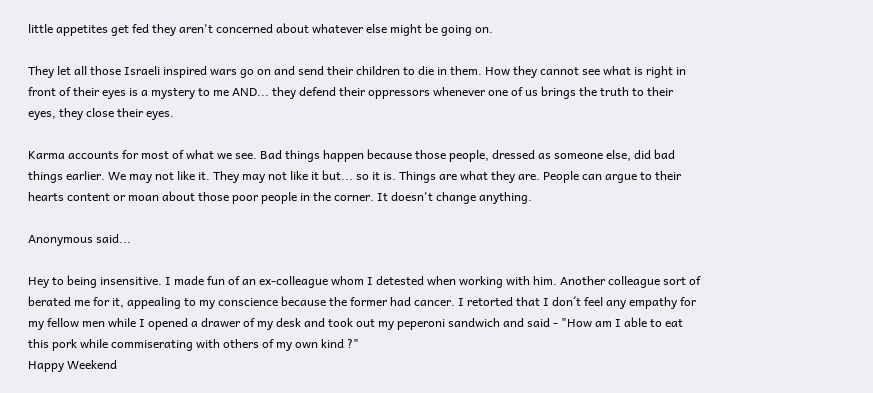little appetites get fed they aren't concerned about whatever else might be going on.

They let all those Israeli inspired wars go on and send their children to die in them. How they cannot see what is right in front of their eyes is a mystery to me AND... they defend their oppressors whenever one of us brings the truth to their eyes, they close their eyes.

Karma accounts for most of what we see. Bad things happen because those people, dressed as someone else, did bad things earlier. We may not like it. They may not like it but... so it is. Things are what they are. People can argue to their hearts content or moan about those poor people in the corner. It doesn't change anything.

Anonymous said...

Hey to being insensitive. I made fun of an ex-colleague whom I detested when working with him. Another colleague sort of berated me for it, appealing to my conscience because the former had cancer. I retorted that I don´t feel any empathy for my fellow men while I opened a drawer of my desk and took out my peperoni sandwich and said - "How am I able to eat this pork while commiserating with others of my own kind ?"
Happy Weekend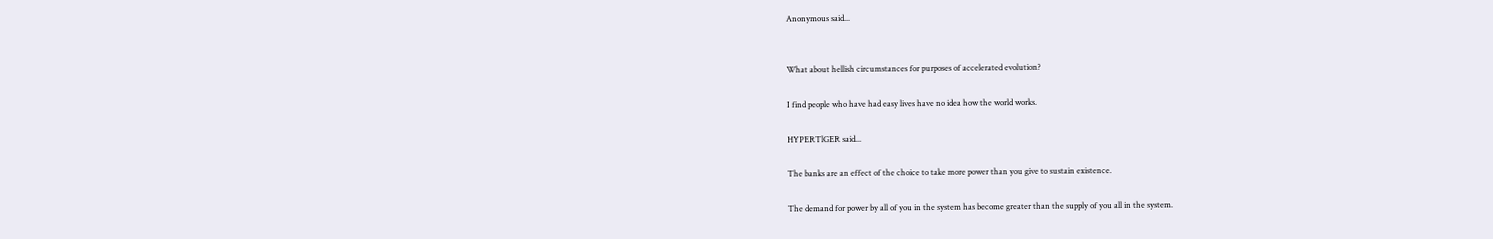Anonymous said...


What about hellish circumstances for purposes of accelerated evolution?

I find people who have had easy lives have no idea how the world works.

HYPERTlGER said...

The banks are an effect of the choice to take more power than you give to sustain existence.

The demand for power by all of you in the system has become greater than the supply of you all in the system.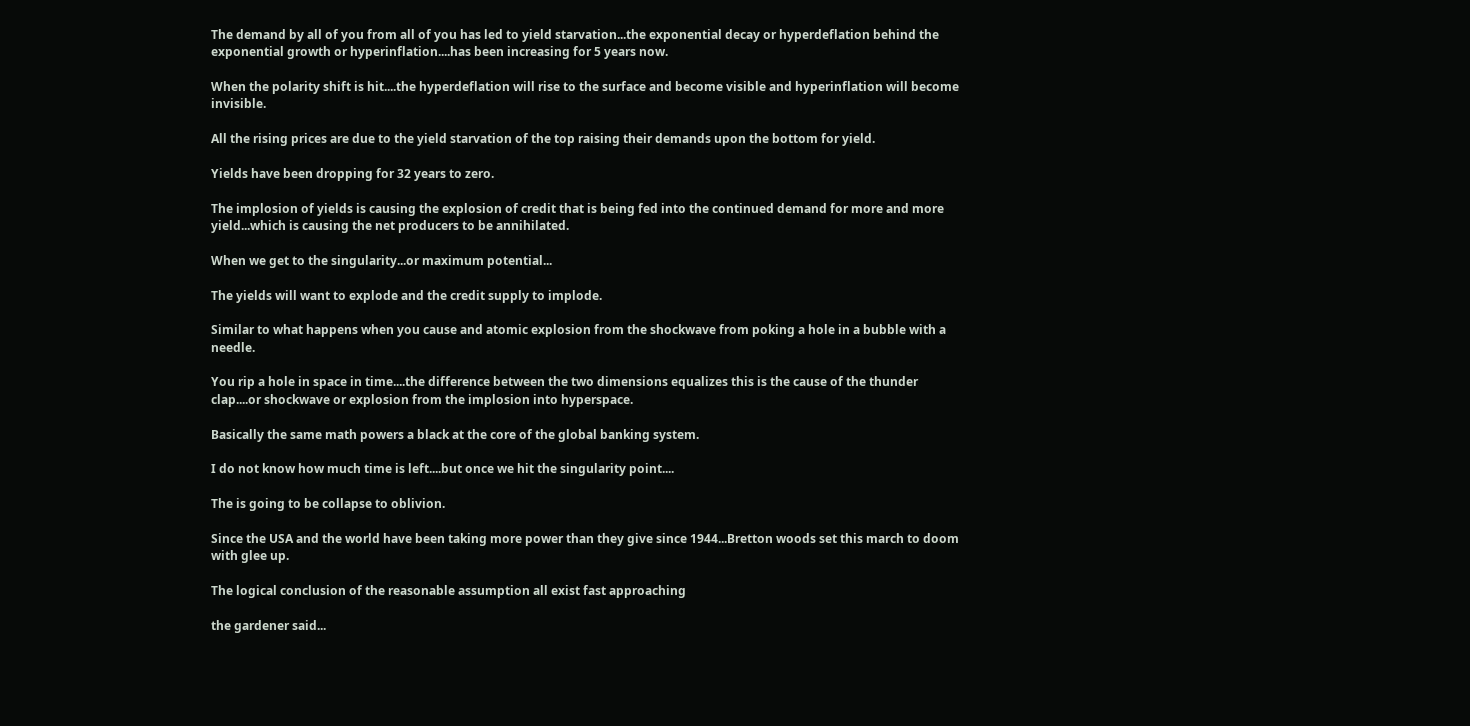The demand by all of you from all of you has led to yield starvation...the exponential decay or hyperdeflation behind the exponential growth or hyperinflation....has been increasing for 5 years now.

When the polarity shift is hit....the hyperdeflation will rise to the surface and become visible and hyperinflation will become invisible.

All the rising prices are due to the yield starvation of the top raising their demands upon the bottom for yield.

Yields have been dropping for 32 years to zero.

The implosion of yields is causing the explosion of credit that is being fed into the continued demand for more and more yield...which is causing the net producers to be annihilated.

When we get to the singularity...or maximum potential...

The yields will want to explode and the credit supply to implode.

Similar to what happens when you cause and atomic explosion from the shockwave from poking a hole in a bubble with a needle.

You rip a hole in space in time....the difference between the two dimensions equalizes this is the cause of the thunder clap....or shockwave or explosion from the implosion into hyperspace.

Basically the same math powers a black at the core of the global banking system.

I do not know how much time is left....but once we hit the singularity point....

The is going to be collapse to oblivion.

Since the USA and the world have been taking more power than they give since 1944...Bretton woods set this march to doom with glee up.

The logical conclusion of the reasonable assumption all exist fast approaching

the gardener said...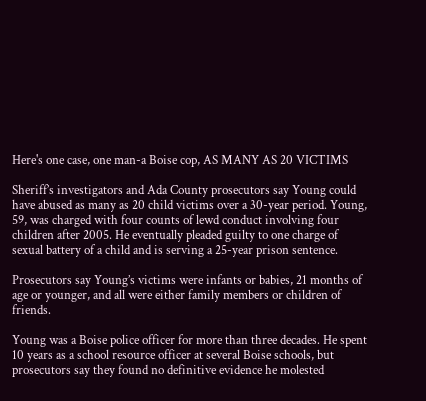Here's one case, one man-a Boise cop, AS MANY AS 20 VICTIMS

Sheriff’s investigators and Ada County prosecutors say Young could have abused as many as 20 child victims over a 30-year period. Young, 59, was charged with four counts of lewd conduct involving four children after 2005. He eventually pleaded guilty to one charge of sexual battery of a child and is serving a 25-year prison sentence.

Prosecutors say Young’s victims were infants or babies, 21 months of age or younger, and all were either family members or children of friends.

Young was a Boise police officer for more than three decades. He spent 10 years as a school resource officer at several Boise schools, but prosecutors say they found no definitive evidence he molested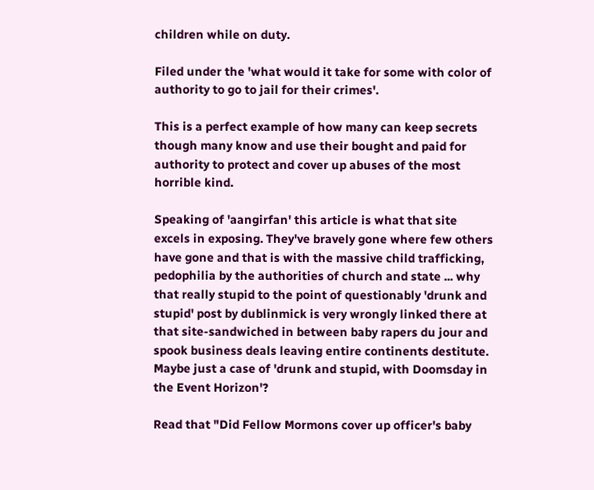children while on duty.

Filed under the 'what would it take for some with color of authority to go to jail for their crimes'.

This is a perfect example of how many can keep secrets though many know and use their bought and paid for authority to protect and cover up abuses of the most horrible kind.

Speaking of 'aangirfan' this article is what that site excels in exposing. They've bravely gone where few others have gone and that is with the massive child trafficking, pedophilia by the authorities of church and state ... why that really stupid to the point of questionably 'drunk and stupid' post by dublinmick is very wrongly linked there at that site-sandwiched in between baby rapers du jour and spook business deals leaving entire continents destitute. Maybe just a case of 'drunk and stupid, with Doomsday in the Event Horizon'?

Read that "Did Fellow Mormons cover up officer's baby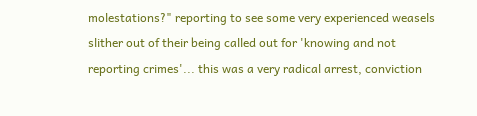molestations?" reporting to see some very experienced weasels slither out of their being called out for 'knowing and not reporting crimes'... this was a very radical arrest, conviction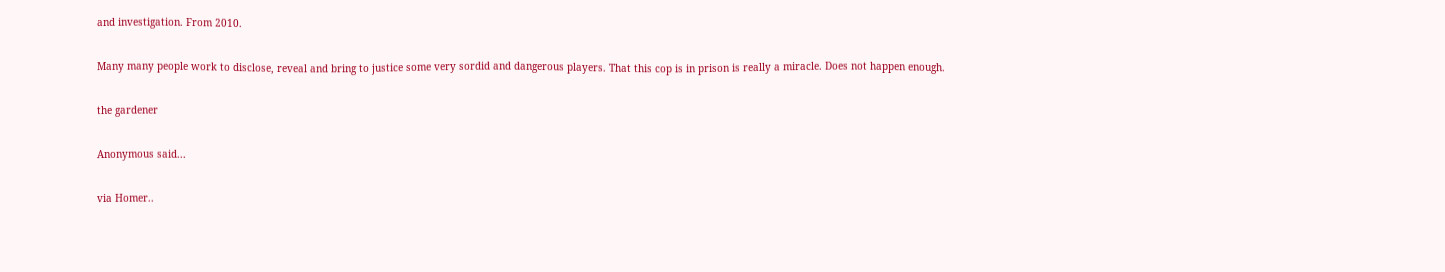and investigation. From 2010.

Many many people work to disclose, reveal and bring to justice some very sordid and dangerous players. That this cop is in prison is really a miracle. Does not happen enough.

the gardener

Anonymous said...

via Homer..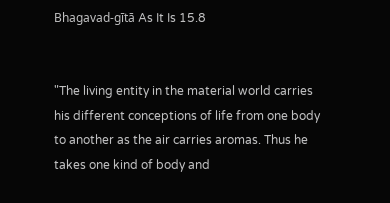Bhagavad-gītā As It Is 15.8


"The living entity in the material world carries his different conceptions of life from one body to another as the air carries aromas. Thus he takes one kind of body and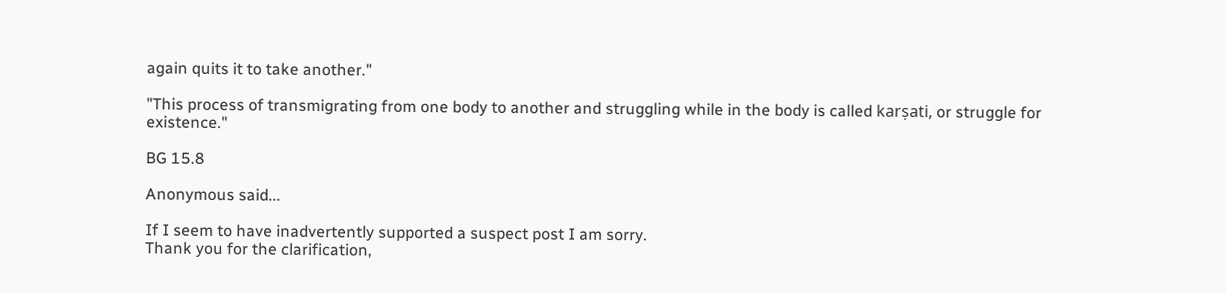again quits it to take another."

"This process of transmigrating from one body to another and struggling while in the body is called karṣati, or struggle for existence."

BG 15.8

Anonymous said...

If I seem to have inadvertently supported a suspect post I am sorry.
Thank you for the clarification,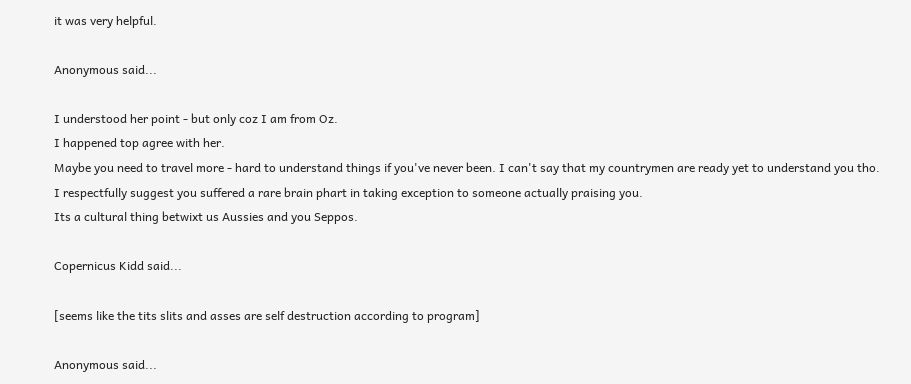it was very helpful.

Anonymous said...

I understood her point - but only coz I am from Oz.
I happened top agree with her.
Maybe you need to travel more - hard to understand things if you've never been. I can't say that my countrymen are ready yet to understand you tho.
I respectfully suggest you suffered a rare brain phart in taking exception to someone actually praising you.
Its a cultural thing betwixt us Aussies and you Seppos.

Copernicus Kidd said...

[seems like the tits slits and asses are self destruction according to program]

Anonymous said...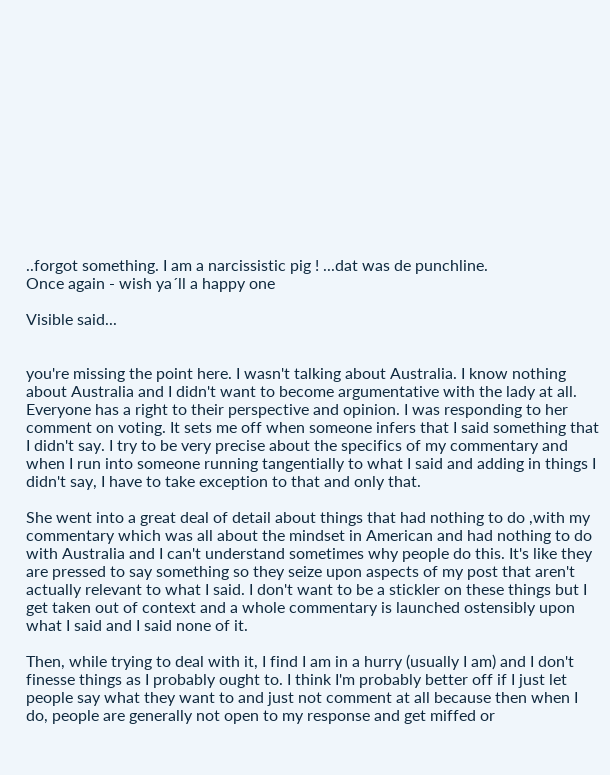..forgot something. I am a narcissistic pig ! ...dat was de punchline.
Once again - wish ya´ll a happy one

Visible said...


you're missing the point here. I wasn't talking about Australia. I know nothing about Australia and I didn't want to become argumentative with the lady at all. Everyone has a right to their perspective and opinion. I was responding to her comment on voting. It sets me off when someone infers that I said something that I didn't say. I try to be very precise about the specifics of my commentary and when I run into someone running tangentially to what I said and adding in things I didn't say, I have to take exception to that and only that.

She went into a great deal of detail about things that had nothing to do ,with my commentary which was all about the mindset in American and had nothing to do with Australia and I can't understand sometimes why people do this. It's like they are pressed to say something so they seize upon aspects of my post that aren't actually relevant to what I said. I don't want to be a stickler on these things but I get taken out of context and a whole commentary is launched ostensibly upon what I said and I said none of it.

Then, while trying to deal with it, I find I am in a hurry (usually I am) and I don't finesse things as I probably ought to. I think I'm probably better off if I just let people say what they want to and just not comment at all because then when I do, people are generally not open to my response and get miffed or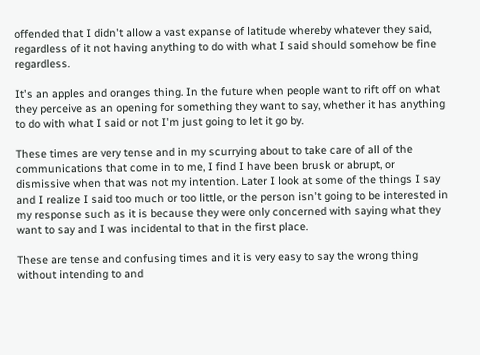offended that I didn't allow a vast expanse of latitude whereby whatever they said, regardless of it not having anything to do with what I said should somehow be fine regardless.

It's an apples and oranges thing. In the future when people want to rift off on what they perceive as an opening for something they want to say, whether it has anything to do with what I said or not I'm just going to let it go by.

These times are very tense and in my scurrying about to take care of all of the communications that come in to me, I find I have been brusk or abrupt, or dismissive when that was not my intention. Later I look at some of the things I say and I realize I said too much or too little, or the person isn't going to be interested in my response such as it is because they were only concerned with saying what they want to say and I was incidental to that in the first place.

These are tense and confusing times and it is very easy to say the wrong thing without intending to and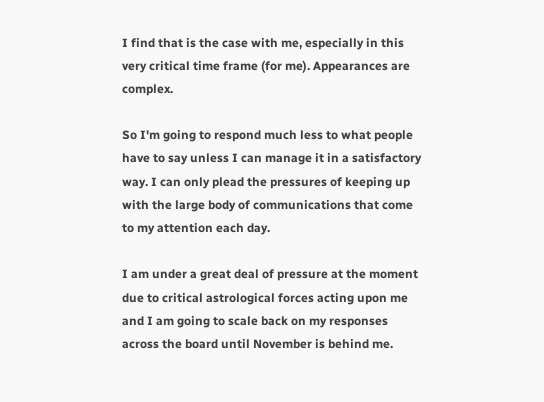I find that is the case with me, especially in this very critical time frame (for me). Appearances are complex.

So I'm going to respond much less to what people have to say unless I can manage it in a satisfactory way. I can only plead the pressures of keeping up with the large body of communications that come to my attention each day.

I am under a great deal of pressure at the moment due to critical astrological forces acting upon me and I am going to scale back on my responses across the board until November is behind me.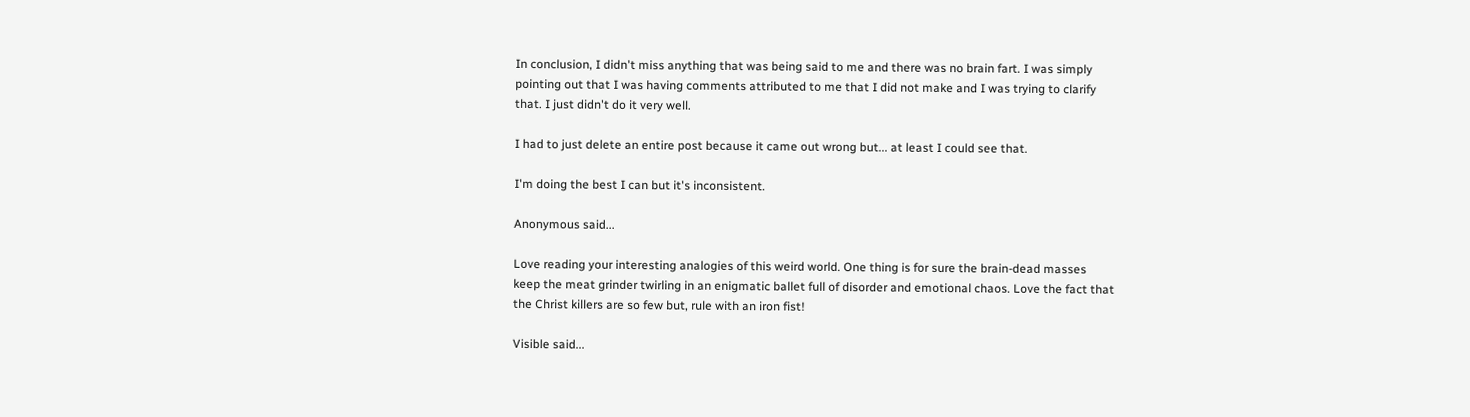In conclusion, I didn't miss anything that was being said to me and there was no brain fart. I was simply pointing out that I was having comments attributed to me that I did not make and I was trying to clarify that. I just didn't do it very well.

I had to just delete an entire post because it came out wrong but... at least I could see that.

I'm doing the best I can but it's inconsistent.

Anonymous said...

Love reading your interesting analogies of this weird world. One thing is for sure the brain-dead masses keep the meat grinder twirling in an enigmatic ballet full of disorder and emotional chaos. Love the fact that the Christ killers are so few but, rule with an iron fist!

Visible said...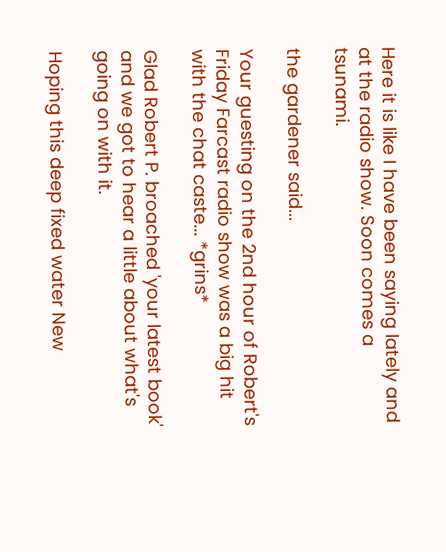Here it is like I have been saying lately and at the radio show. Soon comes a tsunami.

the gardener said...

Your guesting on the 2nd hour of Robert's Friday Farcast radio show was a big hit with the chat caste... *grins*

Glad Robert P. broached 'your latest book' and we got to hear a little about what's going on with it.

Hoping this deep fixed water New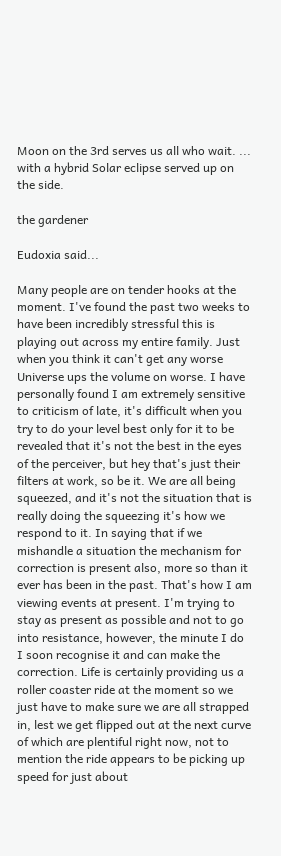Moon on the 3rd serves us all who wait. ... with a hybrid Solar eclipse served up on the side.

the gardener

Eudoxia said...

Many people are on tender hooks at the moment. I've found the past two weeks to have been incredibly stressful this is playing out across my entire family. Just when you think it can't get any worse Universe ups the volume on worse. I have personally found I am extremely sensitive to criticism of late, it's difficult when you try to do your level best only for it to be revealed that it's not the best in the eyes of the perceiver, but hey that's just their filters at work, so be it. We are all being squeezed, and it's not the situation that is really doing the squeezing it's how we respond to it. In saying that if we mishandle a situation the mechanism for correction is present also, more so than it ever has been in the past. That's how I am viewing events at present. I'm trying to stay as present as possible and not to go into resistance, however, the minute I do I soon recognise it and can make the correction. Life is certainly providing us a roller coaster ride at the moment so we just have to make sure we are all strapped in, lest we get flipped out at the next curve of which are plentiful right now, not to mention the ride appears to be picking up speed for just about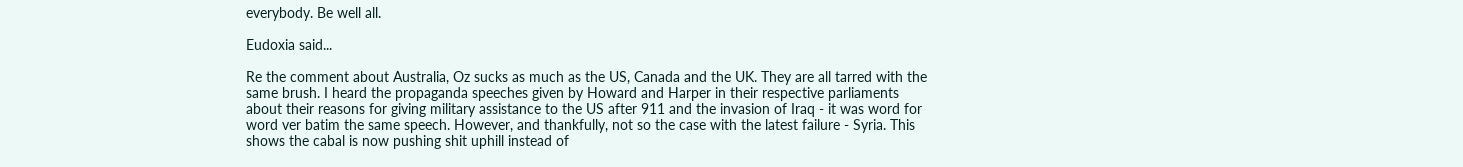everybody. Be well all.

Eudoxia said...

Re the comment about Australia, Oz sucks as much as the US, Canada and the UK. They are all tarred with the same brush. I heard the propaganda speeches given by Howard and Harper in their respective parliaments about their reasons for giving military assistance to the US after 911 and the invasion of Iraq - it was word for word ver batim the same speech. However, and thankfully, not so the case with the latest failure - Syria. This shows the cabal is now pushing shit uphill instead of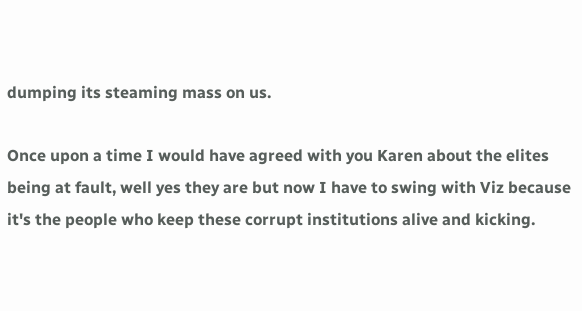dumping its steaming mass on us.

Once upon a time I would have agreed with you Karen about the elites being at fault, well yes they are but now I have to swing with Viz because it's the people who keep these corrupt institutions alive and kicking.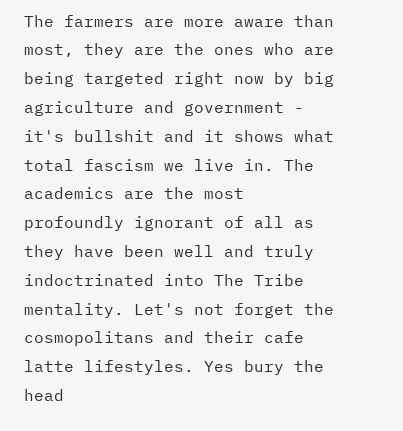The farmers are more aware than most, they are the ones who are being targeted right now by big agriculture and government - it's bullshit and it shows what total fascism we live in. The academics are the most profoundly ignorant of all as they have been well and truly indoctrinated into The Tribe mentality. Let's not forget the cosmopolitans and their cafe latte lifestyles. Yes bury the head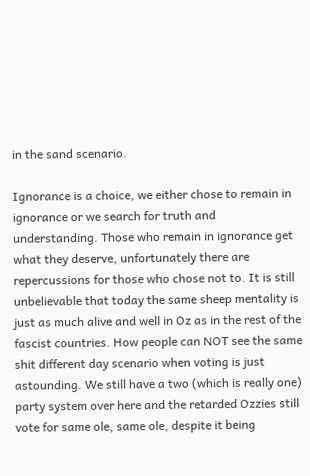in the sand scenario.

Ignorance is a choice, we either chose to remain in ignorance or we search for truth and understanding. Those who remain in ignorance get what they deserve, unfortunately there are repercussions for those who chose not to. It is still unbelievable that today the same sheep mentality is just as much alive and well in Oz as in the rest of the fascist countries. How people can NOT see the same shit different day scenario when voting is just astounding. We still have a two (which is really one) party system over here and the retarded Ozzies still vote for same ole, same ole, despite it being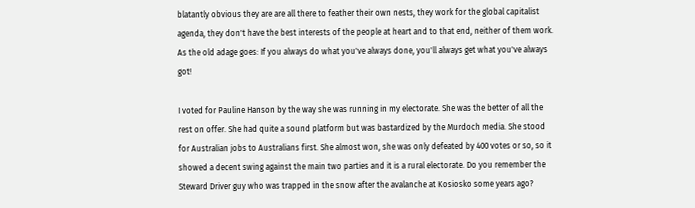blatantly obvious they are are all there to feather their own nests, they work for the global capitalist agenda, they don't have the best interests of the people at heart and to that end, neither of them work. As the old adage goes: If you always do what you've always done, you'll always get what you've always got!

I voted for Pauline Hanson by the way she was running in my electorate. She was the better of all the rest on offer. She had quite a sound platform but was bastardized by the Murdoch media. She stood for Australian jobs to Australians first. She almost won, she was only defeated by 400 votes or so, so it showed a decent swing against the main two parties and it is a rural electorate. Do you remember the Steward Driver guy who was trapped in the snow after the avalanche at Kosiosko some years ago?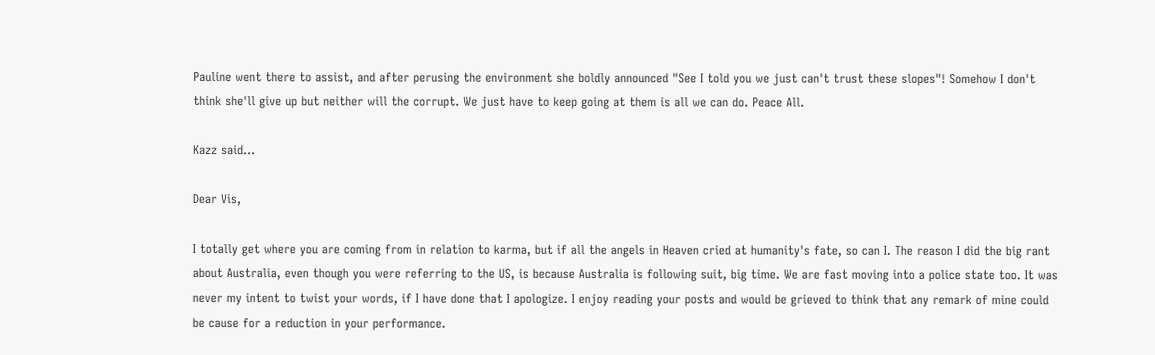Pauline went there to assist, and after perusing the environment she boldly announced "See I told you we just can't trust these slopes"! Somehow I don't think she'll give up but neither will the corrupt. We just have to keep going at them is all we can do. Peace All.

Kazz said...

Dear Vis,

I totally get where you are coming from in relation to karma, but if all the angels in Heaven cried at humanity's fate, so can I. The reason I did the big rant about Australia, even though you were referring to the US, is because Australia is following suit, big time. We are fast moving into a police state too. It was never my intent to twist your words, if I have done that I apologize. I enjoy reading your posts and would be grieved to think that any remark of mine could be cause for a reduction in your performance.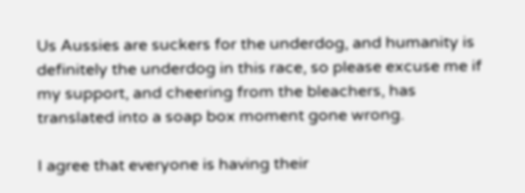Us Aussies are suckers for the underdog, and humanity is definitely the underdog in this race, so please excuse me if my support, and cheering from the bleachers, has translated into a soap box moment gone wrong.

I agree that everyone is having their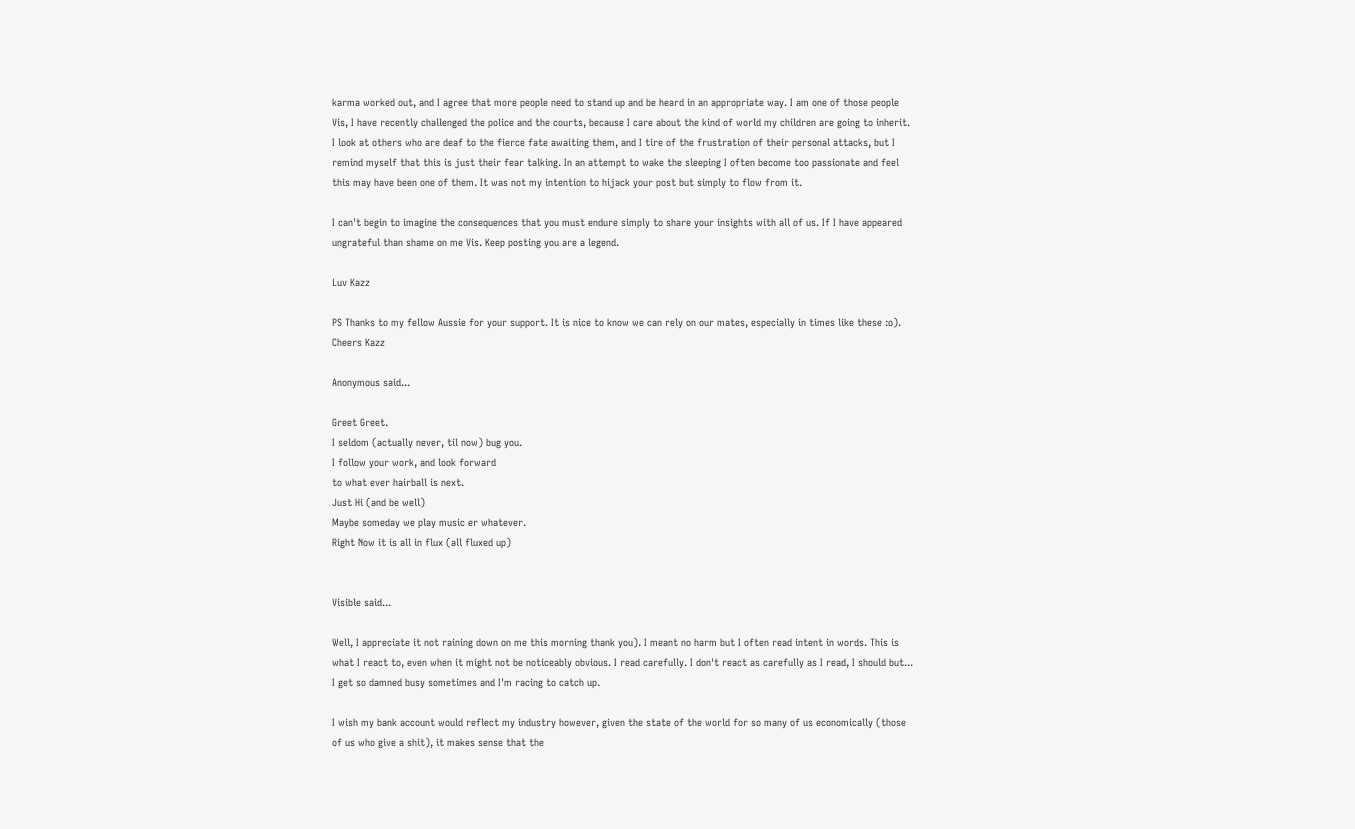karma worked out, and I agree that more people need to stand up and be heard in an appropriate way. I am one of those people Vis, I have recently challenged the police and the courts, because I care about the kind of world my children are going to inherit. I look at others who are deaf to the fierce fate awaiting them, and I tire of the frustration of their personal attacks, but I remind myself that this is just their fear talking. In an attempt to wake the sleeping I often become too passionate and feel this may have been one of them. It was not my intention to hijack your post but simply to flow from it.

I can't begin to imagine the consequences that you must endure simply to share your insights with all of us. If I have appeared ungrateful than shame on me Vis. Keep posting you are a legend.

Luv Kazz

PS Thanks to my fellow Aussie for your support. It is nice to know we can rely on our mates, especially in times like these :o). Cheers Kazz

Anonymous said...

Greet Greet.
I seldom (actually never, til now) bug you.
I follow your work, and look forward
to what ever hairball is next.
Just Hi (and be well)
Maybe someday we play music er whatever.
Right Now it is all in flux (all fluxed up)


Visible said...

Well, I appreciate it not raining down on me this morning thank you). I meant no harm but I often read intent in words. This is what I react to, even when it might not be noticeably obvious. I read carefully. I don't react as carefully as I read, I should but... I get so damned busy sometimes and I'm racing to catch up.

I wish my bank account would reflect my industry however, given the state of the world for so many of us economically (those of us who give a shit), it makes sense that the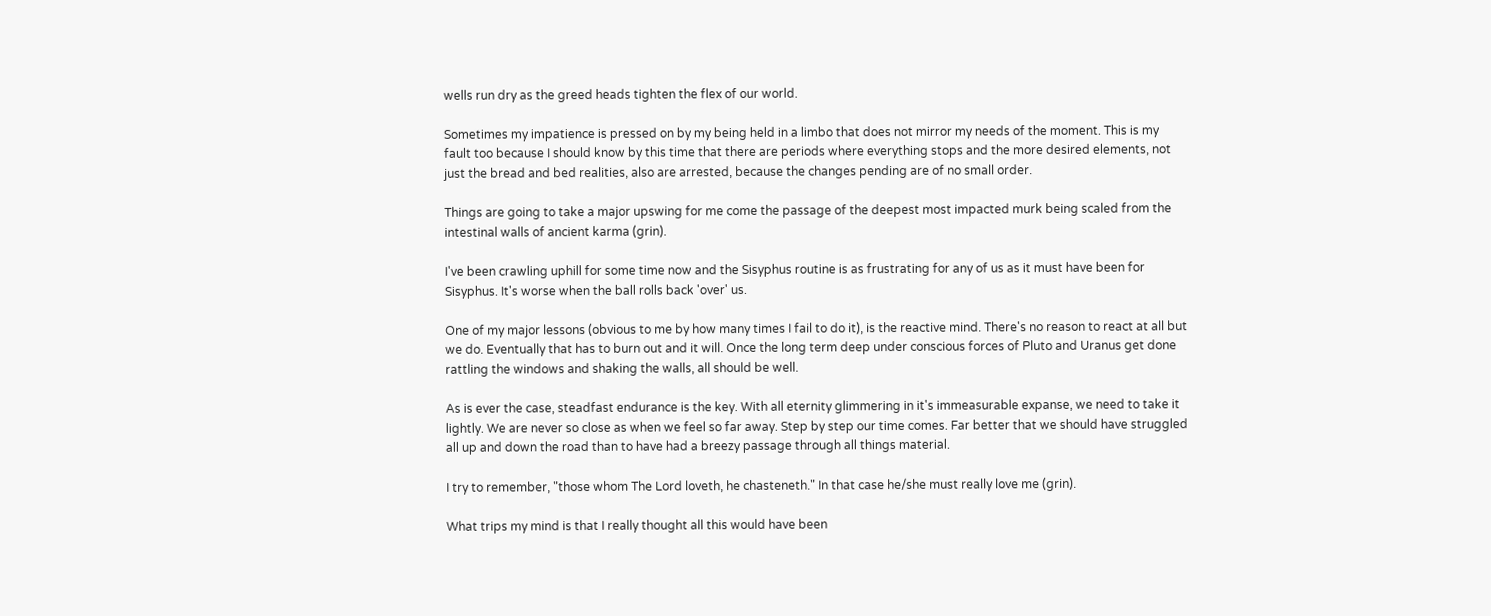wells run dry as the greed heads tighten the flex of our world.

Sometimes my impatience is pressed on by my being held in a limbo that does not mirror my needs of the moment. This is my fault too because I should know by this time that there are periods where everything stops and the more desired elements, not just the bread and bed realities, also are arrested, because the changes pending are of no small order.

Things are going to take a major upswing for me come the passage of the deepest most impacted murk being scaled from the intestinal walls of ancient karma (grin).

I've been crawling uphill for some time now and the Sisyphus routine is as frustrating for any of us as it must have been for Sisyphus. It's worse when the ball rolls back 'over' us.

One of my major lessons (obvious to me by how many times I fail to do it), is the reactive mind. There's no reason to react at all but we do. Eventually that has to burn out and it will. Once the long term deep under conscious forces of Pluto and Uranus get done rattling the windows and shaking the walls, all should be well.

As is ever the case, steadfast endurance is the key. With all eternity glimmering in it's immeasurable expanse, we need to take it lightly. We are never so close as when we feel so far away. Step by step our time comes. Far better that we should have struggled all up and down the road than to have had a breezy passage through all things material.

I try to remember, "those whom The Lord loveth, he chasteneth." In that case he/she must really love me (grin).

What trips my mind is that I really thought all this would have been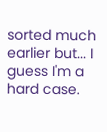sorted much earlier but... I guess I'm a hard case.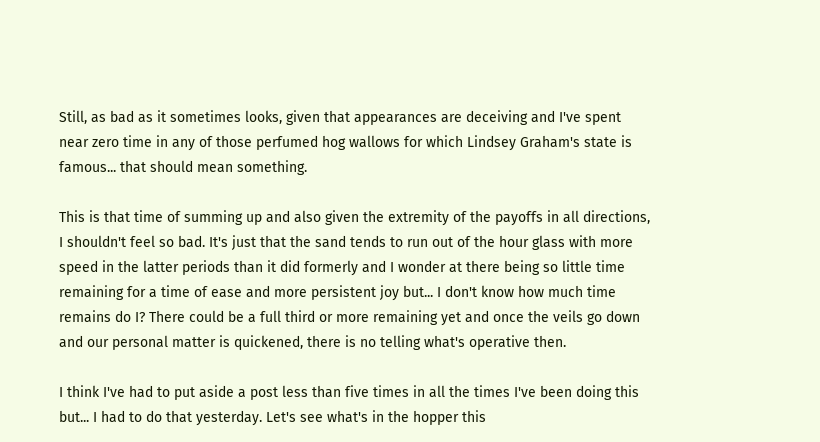Still, as bad as it sometimes looks, given that appearances are deceiving and I've spent near zero time in any of those perfumed hog wallows for which Lindsey Graham's state is famous... that should mean something.

This is that time of summing up and also given the extremity of the payoffs in all directions, I shouldn't feel so bad. It's just that the sand tends to run out of the hour glass with more speed in the latter periods than it did formerly and I wonder at there being so little time remaining for a time of ease and more persistent joy but... I don't know how much time remains do I? There could be a full third or more remaining yet and once the veils go down and our personal matter is quickened, there is no telling what's operative then.

I think I've had to put aside a post less than five times in all the times I've been doing this but... I had to do that yesterday. Let's see what's in the hopper this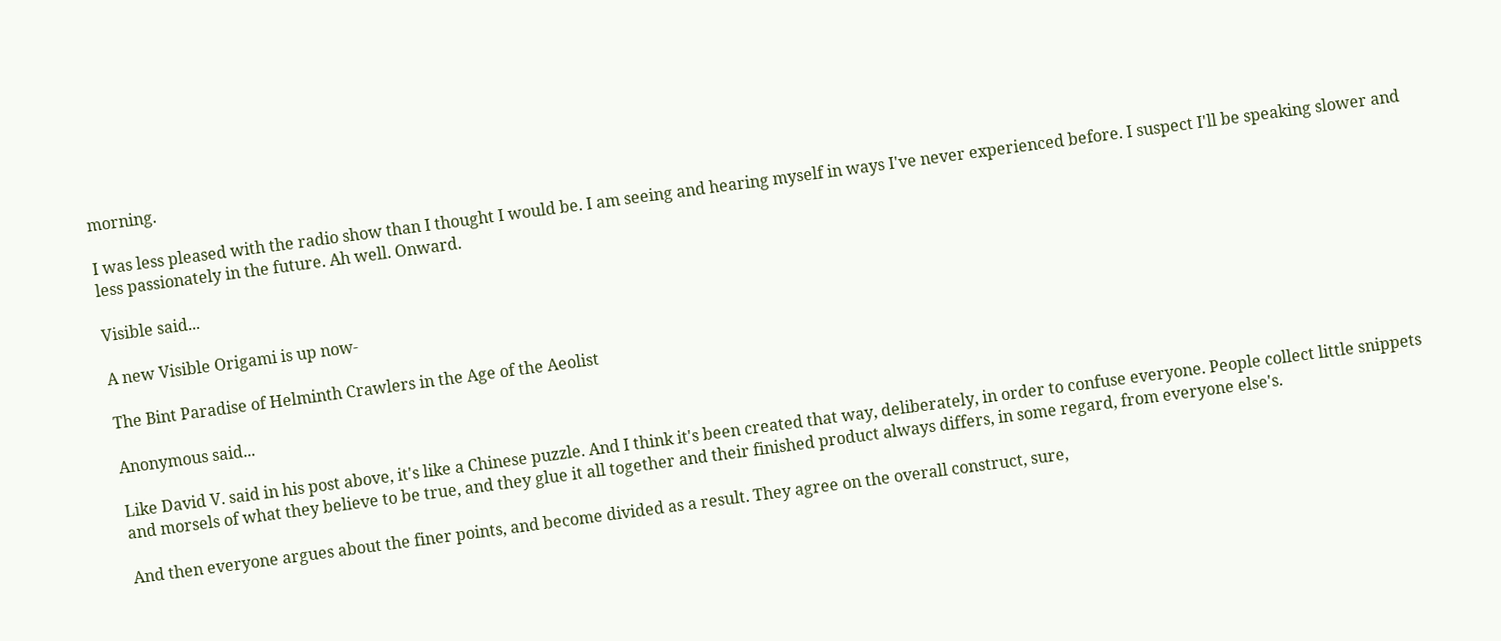morning.

I was less pleased with the radio show than I thought I would be. I am seeing and hearing myself in ways I've never experienced before. I suspect I'll be speaking slower and less passionately in the future. Ah well. Onward.

Visible said...

A new Visible Origami is up now-

The Bint Paradise of Helminth Crawlers in the Age of the Aeolist

Anonymous said...

Like David V. said in his post above, it's like a Chinese puzzle. And I think it's been created that way, deliberately, in order to confuse everyone. People collect little snippets and morsels of what they believe to be true, and they glue it all together and their finished product always differs, in some regard, from everyone else's.

And then everyone argues about the finer points, and become divided as a result. They agree on the overall construct, sure,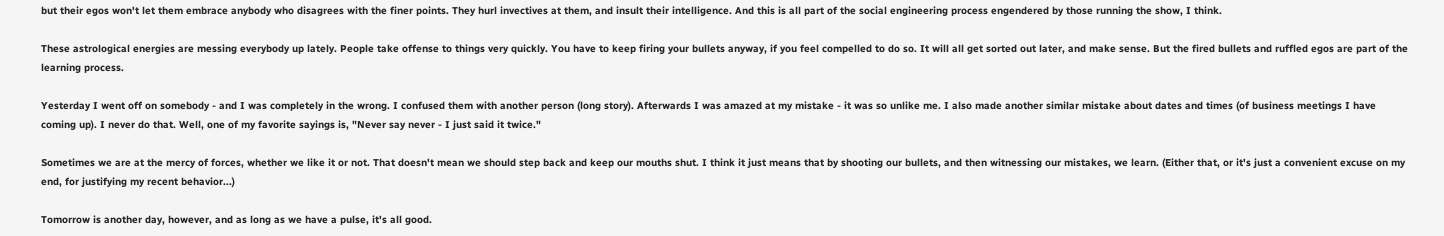but their egos won't let them embrace anybody who disagrees with the finer points. They hurl invectives at them, and insult their intelligence. And this is all part of the social engineering process engendered by those running the show, I think.

These astrological energies are messing everybody up lately. People take offense to things very quickly. You have to keep firing your bullets anyway, if you feel compelled to do so. It will all get sorted out later, and make sense. But the fired bullets and ruffled egos are part of the learning process.

Yesterday I went off on somebody - and I was completely in the wrong. I confused them with another person (long story). Afterwards I was amazed at my mistake - it was so unlike me. I also made another similar mistake about dates and times (of business meetings I have coming up). I never do that. Well, one of my favorite sayings is, "Never say never - I just said it twice."

Sometimes we are at the mercy of forces, whether we like it or not. That doesn't mean we should step back and keep our mouths shut. I think it just means that by shooting our bullets, and then witnessing our mistakes, we learn. (Either that, or it's just a convenient excuse on my end, for justifying my recent behavior...)

Tomorrow is another day, however, and as long as we have a pulse, it's all good.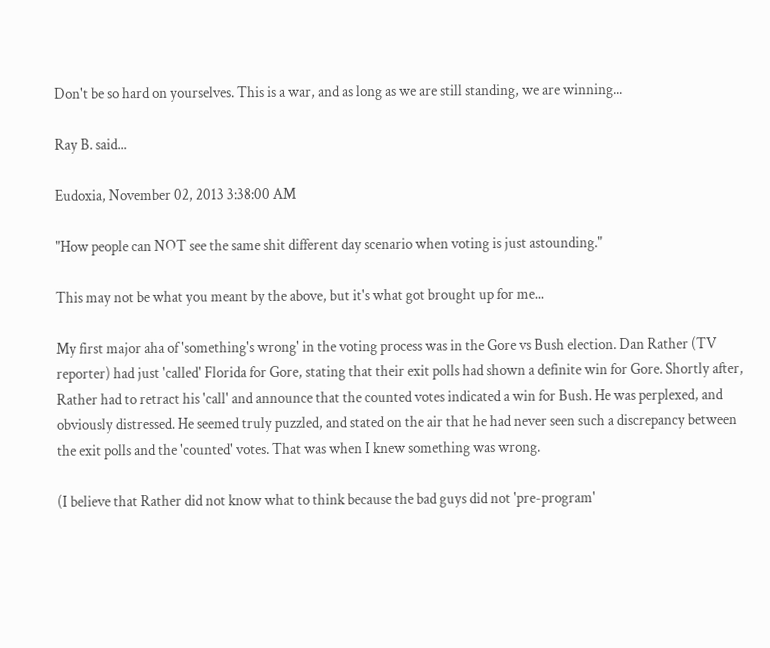Don't be so hard on yourselves. This is a war, and as long as we are still standing, we are winning...

Ray B. said...

Eudoxia, November 02, 2013 3:38:00 AM

"How people can NOT see the same shit different day scenario when voting is just astounding."

This may not be what you meant by the above, but it's what got brought up for me...

My first major aha of 'something's wrong' in the voting process was in the Gore vs Bush election. Dan Rather (TV reporter) had just 'called' Florida for Gore, stating that their exit polls had shown a definite win for Gore. Shortly after, Rather had to retract his 'call' and announce that the counted votes indicated a win for Bush. He was perplexed, and obviously distressed. He seemed truly puzzled, and stated on the air that he had never seen such a discrepancy between the exit polls and the 'counted' votes. That was when I knew something was wrong.

(I believe that Rather did not know what to think because the bad guys did not 'pre-program'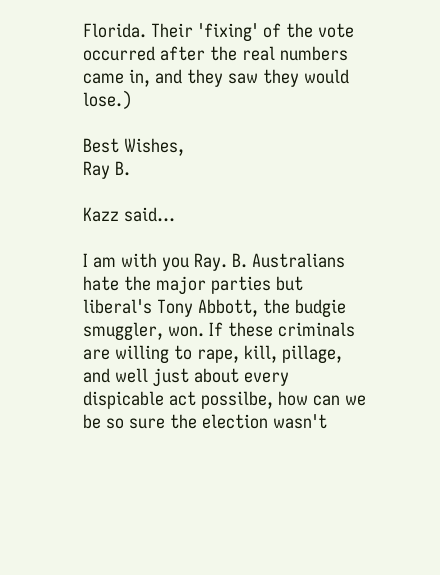Florida. Their 'fixing' of the vote occurred after the real numbers came in, and they saw they would lose.)

Best Wishes,
Ray B.

Kazz said...

I am with you Ray. B. Australians hate the major parties but liberal's Tony Abbott, the budgie smuggler, won. If these criminals are willing to rape, kill, pillage, and well just about every dispicable act possilbe, how can we be so sure the election wasn't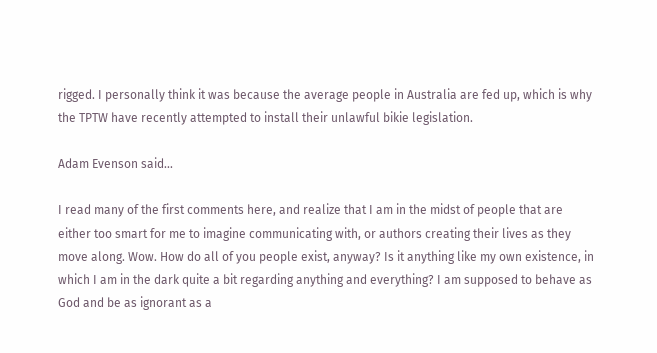rigged. I personally think it was because the average people in Australia are fed up, which is why the TPTW have recently attempted to install their unlawful bikie legislation.

Adam Evenson said...

I read many of the first comments here, and realize that I am in the midst of people that are either too smart for me to imagine communicating with, or authors creating their lives as they move along. Wow. How do all of you people exist, anyway? Is it anything like my own existence, in which I am in the dark quite a bit regarding anything and everything? I am supposed to behave as God and be as ignorant as a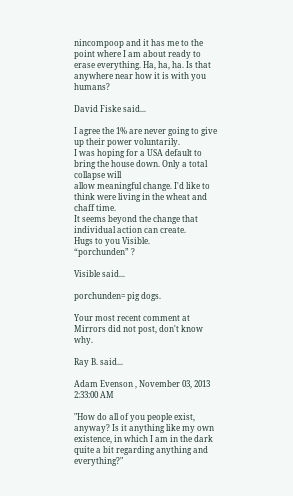nincompoop and it has me to the point where I am about ready to erase everything. Ha, ha, ha. Is that anywhere near how it is with you humans?

David Fiske said...

I agree the 1% are never going to give up their power voluntarily.
I was hoping for a USA default to bring the house down. Only a total collapse will
allow meaningful change. I'd like to think were living in the wheat and chaff time.
It seems beyond the change that individual action can create.
Hugs to you Visible.
“porchunden” ?

Visible said...

porchunden= pig dogs.

Your most recent comment at Mirrors did not post, don't know why.

Ray B. said...

Adam Evenson , November 03, 2013 2:33:00 AM

"How do all of you people exist, anyway? Is it anything like my own existence, in which I am in the dark quite a bit regarding anything and everything?"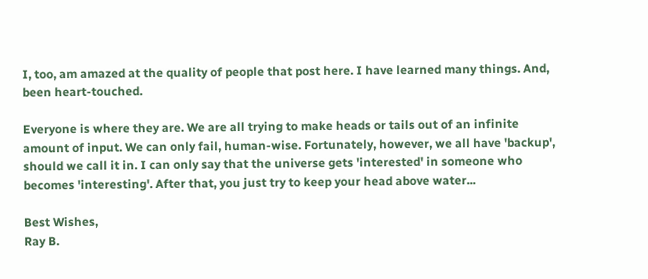I, too, am amazed at the quality of people that post here. I have learned many things. And, been heart-touched.

Everyone is where they are. We are all trying to make heads or tails out of an infinite amount of input. We can only fail, human-wise. Fortunately, however, we all have 'backup', should we call it in. I can only say that the universe gets 'interested' in someone who becomes 'interesting'. After that, you just try to keep your head above water...

Best Wishes,
Ray B.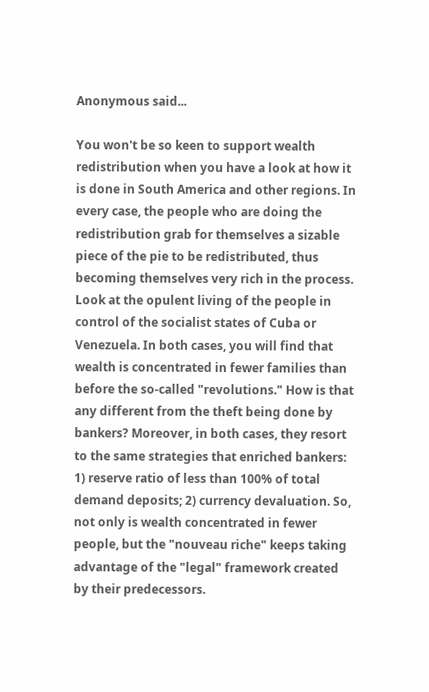Anonymous said...

You won't be so keen to support wealth redistribution when you have a look at how it is done in South America and other regions. In every case, the people who are doing the redistribution grab for themselves a sizable piece of the pie to be redistributed, thus becoming themselves very rich in the process. Look at the opulent living of the people in control of the socialist states of Cuba or Venezuela. In both cases, you will find that wealth is concentrated in fewer families than before the so-called "revolutions." How is that any different from the theft being done by bankers? Moreover, in both cases, they resort to the same strategies that enriched bankers: 1) reserve ratio of less than 100% of total demand deposits; 2) currency devaluation. So, not only is wealth concentrated in fewer people, but the "nouveau riche" keeps taking advantage of the "legal" framework created by their predecessors.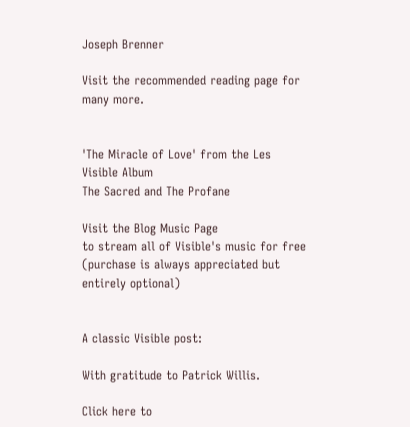Joseph Brenner

Visit the recommended reading page for many more.


'The Miracle of Love' from the Les Visible Album
The Sacred and The Profane

Visit the Blog Music Page
to stream all of Visible's music for free
(purchase is always appreciated but entirely optional)


A classic Visible post:

With gratitude to Patrick Willis.

Click here to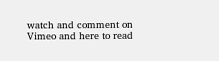watch and comment on Vimeo and here to read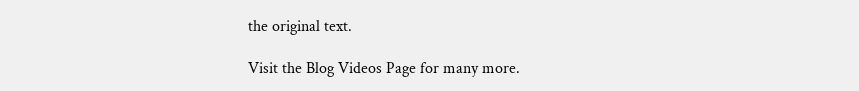the original text.

Visit the Blog Videos Page for many more.